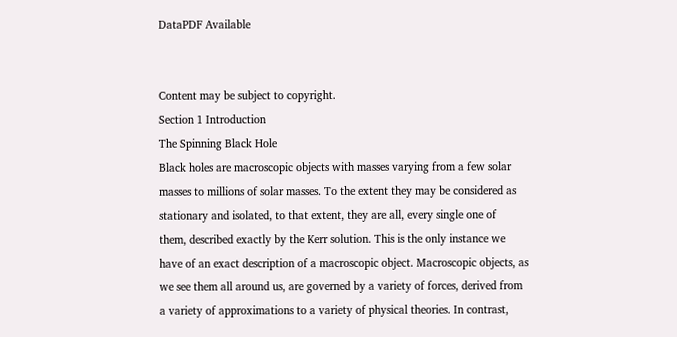DataPDF Available


Content may be subject to copyright.
Section 1 Introduction
The Spinning Black Hole
Black holes are macroscopic objects with masses varying from a few solar
masses to millions of solar masses. To the extent they may be considered as
stationary and isolated, to that extent, they are all, every single one of
them, described exactly by the Kerr solution. This is the only instance we
have of an exact description of a macroscopic object. Macroscopic objects, as
we see them all around us, are governed by a variety of forces, derived from
a variety of approximations to a variety of physical theories. In contrast,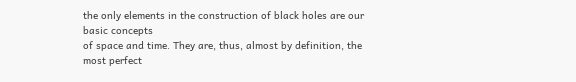the only elements in the construction of black holes are our basic concepts
of space and time. They are, thus, almost by definition, the most perfect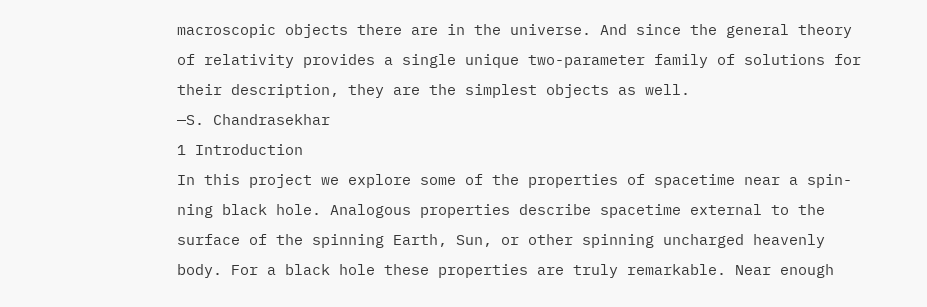macroscopic objects there are in the universe. And since the general theory
of relativity provides a single unique two-parameter family of solutions for
their description, they are the simplest objects as well.
—S. Chandrasekhar
1 Introduction
In this project we explore some of the properties of spacetime near a spin-
ning black hole. Analogous properties describe spacetime external to the
surface of the spinning Earth, Sun, or other spinning uncharged heavenly
body. For a black hole these properties are truly remarkable. Near enough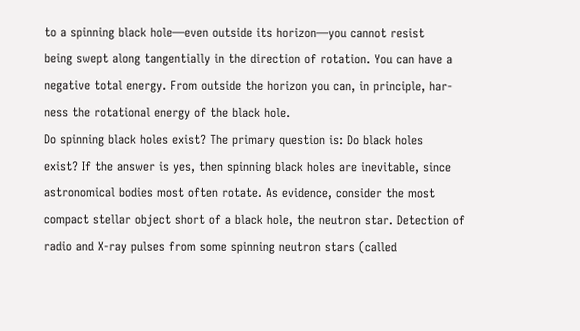to a spinning black hole—even outside its horizon—you cannot resist
being swept along tangentially in the direction of rotation. You can have a
negative total energy. From outside the horizon you can, in principle, har-
ness the rotational energy of the black hole.
Do spinning black holes exist? The primary question is: Do black holes
exist? If the answer is yes, then spinning black holes are inevitable, since
astronomical bodies most often rotate. As evidence, consider the most
compact stellar object short of a black hole, the neutron star. Detection of
radio and X-ray pulses from some spinning neutron stars (called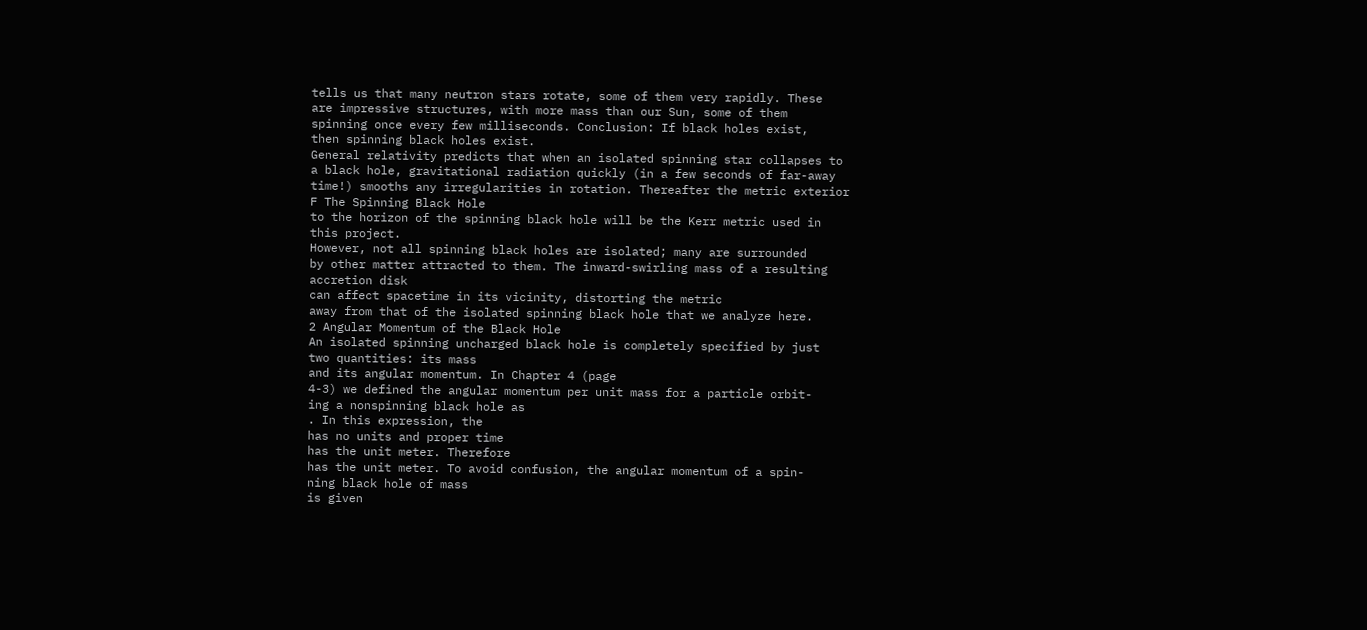tells us that many neutron stars rotate, some of them very rapidly. These
are impressive structures, with more mass than our Sun, some of them
spinning once every few milliseconds. Conclusion: If black holes exist,
then spinning black holes exist.
General relativity predicts that when an isolated spinning star collapses to
a black hole, gravitational radiation quickly (in a few seconds of far-away
time!) smooths any irregularities in rotation. Thereafter the metric exterior
F The Spinning Black Hole
to the horizon of the spinning black hole will be the Kerr metric used in
this project.
However, not all spinning black holes are isolated; many are surrounded
by other matter attracted to them. The inward-swirling mass of a resulting
accretion disk
can affect spacetime in its vicinity, distorting the metric
away from that of the isolated spinning black hole that we analyze here.
2 Angular Momentum of the Black Hole
An isolated spinning uncharged black hole is completely specified by just
two quantities: its mass
and its angular momentum. In Chapter 4 (page
4-3) we defined the angular momentum per unit mass for a particle orbit-
ing a nonspinning black hole as
. In this expression, the
has no units and proper time
has the unit meter. Therefore
has the unit meter. To avoid confusion, the angular momentum of a spin-
ning black hole of mass
is given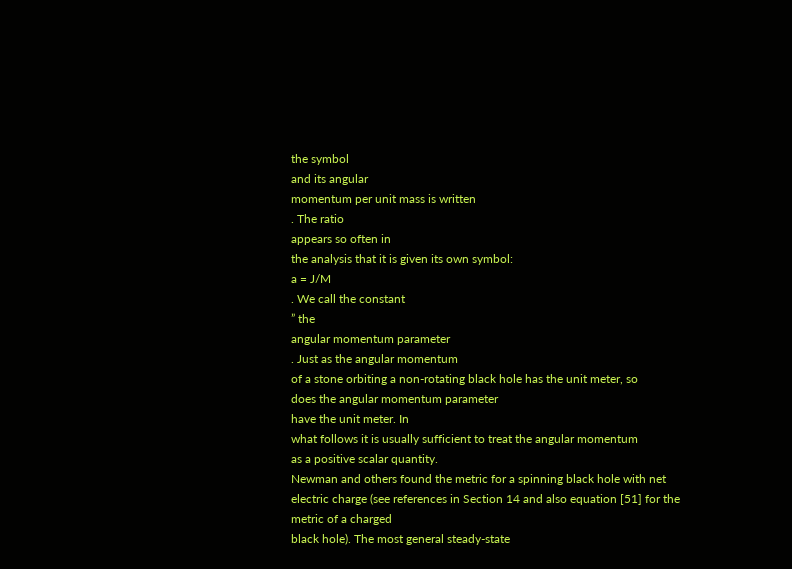the symbol
and its angular
momentum per unit mass is written
. The ratio
appears so often in
the analysis that it is given its own symbol:
a = J/M
. We call the constant
” the
angular momentum parameter
. Just as the angular momentum
of a stone orbiting a non-rotating black hole has the unit meter, so
does the angular momentum parameter
have the unit meter. In
what follows it is usually sufficient to treat the angular momentum
as a positive scalar quantity.
Newman and others found the metric for a spinning black hole with net
electric charge (see references in Section 14 and also equation [51] for the
metric of a charged
black hole). The most general steady-state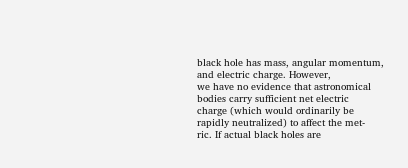black hole has mass, angular momentum, and electric charge. However,
we have no evidence that astronomical bodies carry sufficient net electric
charge (which would ordinarily be rapidly neutralized) to affect the met-
ric. If actual black holes are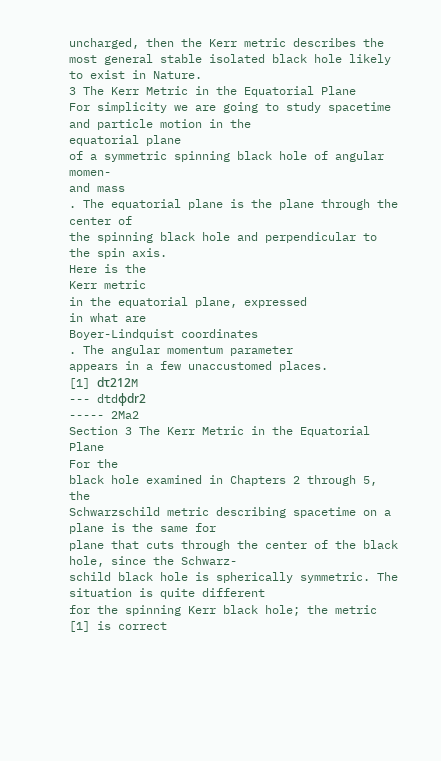uncharged, then the Kerr metric describes the
most general stable isolated black hole likely to exist in Nature.
3 The Kerr Metric in the Equatorial Plane
For simplicity we are going to study spacetime and particle motion in the
equatorial plane
of a symmetric spinning black hole of angular momen-
and mass
. The equatorial plane is the plane through the center of
the spinning black hole and perpendicular to the spin axis.
Here is the
Kerr metric
in the equatorial plane, expressed
in what are
Boyer-Lindquist coordinates
. The angular momentum parameter
appears in a few unaccustomed places.
[1] dτ212M
--- dtdφdr2
----- 2Ma2
Section 3 The Kerr Metric in the Equatorial Plane
For the
black hole examined in Chapters 2 through 5, the
Schwarzschild metric describing spacetime on a plane is the same for
plane that cuts through the center of the black hole, since the Schwarz-
schild black hole is spherically symmetric. The situation is quite different
for the spinning Kerr black hole; the metric [1] is correct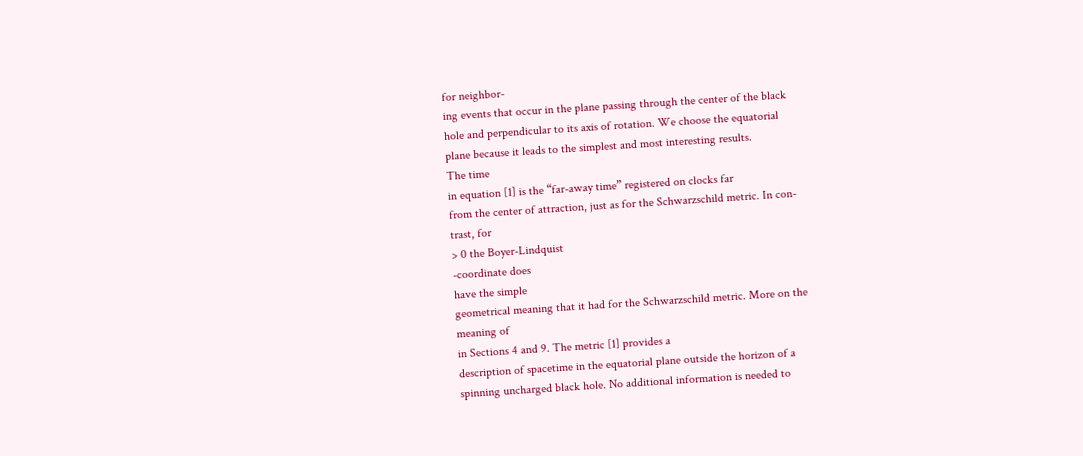for neighbor-
ing events that occur in the plane passing through the center of the black
hole and perpendicular to its axis of rotation. We choose the equatorial
plane because it leads to the simplest and most interesting results.
The time
in equation [1] is the “far-away time” registered on clocks far
from the center of attraction, just as for the Schwarzschild metric. In con-
trast, for
> 0 the Boyer-Lindquist
-coordinate does
have the simple
geometrical meaning that it had for the Schwarzschild metric. More on the
meaning of
in Sections 4 and 9. The metric [1] provides a
description of spacetime in the equatorial plane outside the horizon of a
spinning uncharged black hole. No additional information is needed to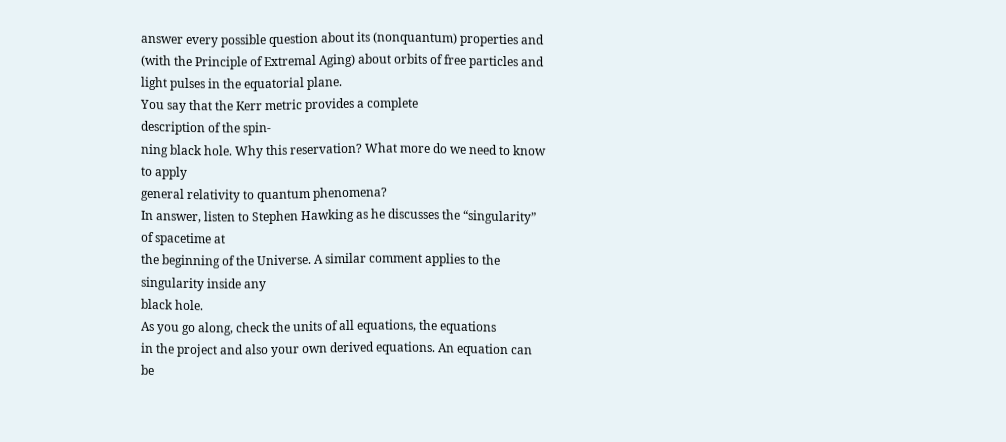answer every possible question about its (nonquantum) properties and
(with the Principle of Extremal Aging) about orbits of free particles and
light pulses in the equatorial plane.
You say that the Kerr metric provides a complete
description of the spin-
ning black hole. Why this reservation? What more do we need to know to apply
general relativity to quantum phenomena?
In answer, listen to Stephen Hawking as he discusses the “singularity” of spacetime at
the beginning of the Universe. A similar comment applies to the singularity inside any
black hole.
As you go along, check the units of all equations, the equations
in the project and also your own derived equations. An equation can be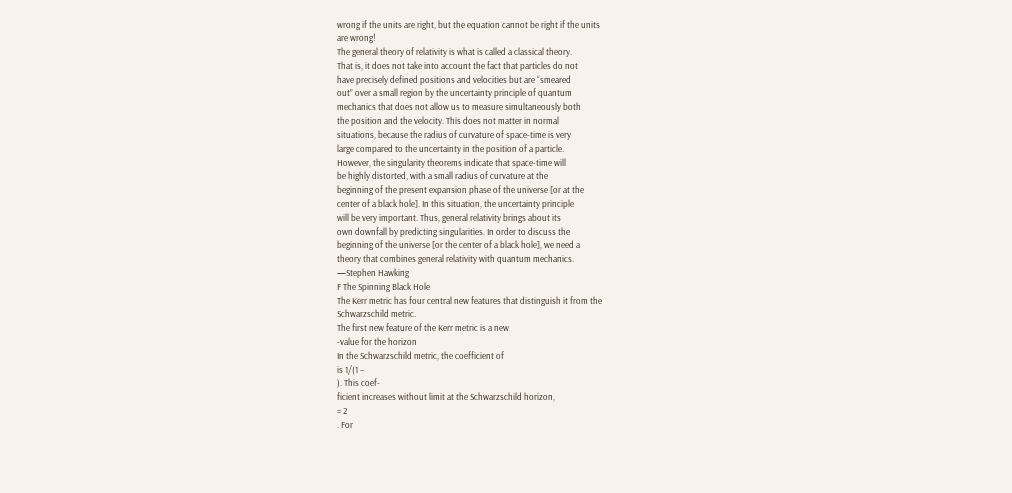wrong if the units are right, but the equation cannot be right if the units
are wrong!
The general theory of relativity is what is called a classical theory.
That is, it does not take into account the fact that particles do not
have precisely defined positions and velocities but are “smeared
out” over a small region by the uncertainty principle of quantum
mechanics that does not allow us to measure simultaneously both
the position and the velocity. This does not matter in normal
situations, because the radius of curvature of space-time is very
large compared to the uncertainty in the position of a particle.
However, the singularity theorems indicate that space-time will
be highly distorted, with a small radius of curvature at the
beginning of the present expansion phase of the universe [or at the
center of a black hole]. In this situation, the uncertainty principle
will be very important. Thus, general relativity brings about its
own downfall by predicting singularities. In order to discuss the
beginning of the universe [or the center of a black hole], we need a
theory that combines general relativity with quantum mechanics.
—Stephen Hawking
F The Spinning Black Hole
The Kerr metric has four central new features that distinguish it from the
Schwarzschild metric.
The first new feature of the Kerr metric is a new
-value for the horizon
In the Schwarzschild metric, the coefficient of
is 1/(1 –
). This coef-
ficient increases without limit at the Schwarzschild horizon,
= 2
. For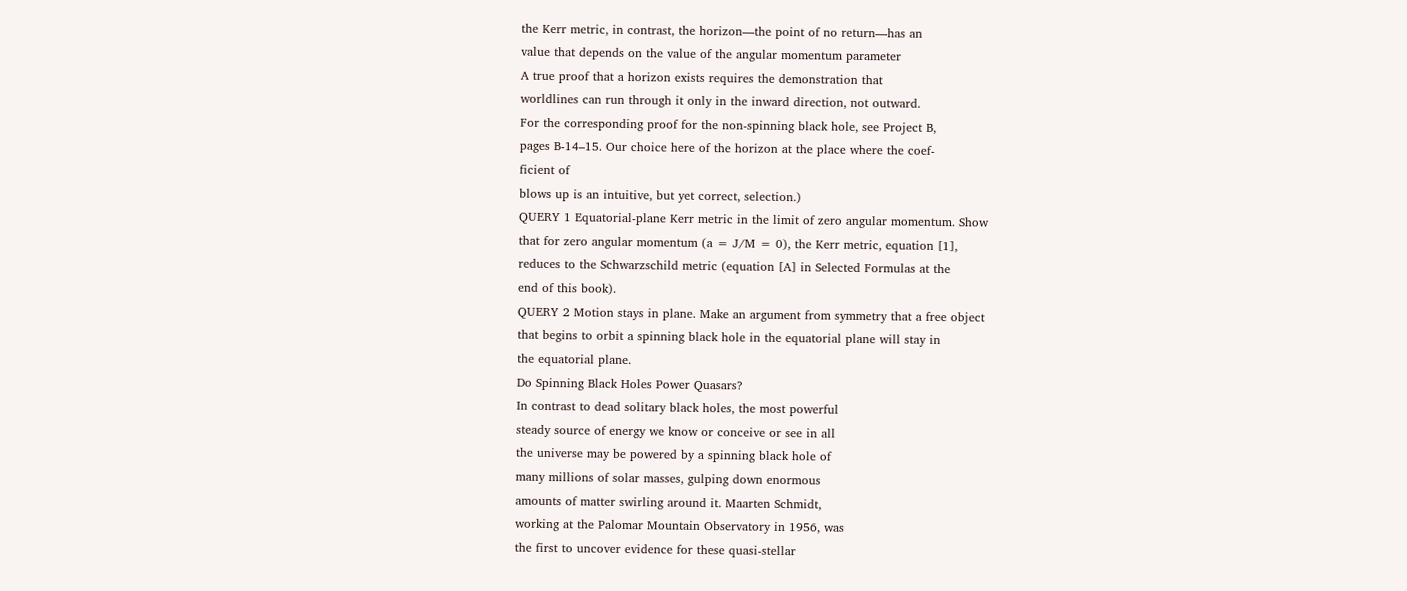the Kerr metric, in contrast, the horizon—the point of no return—has an
value that depends on the value of the angular momentum parameter
A true proof that a horizon exists requires the demonstration that
worldlines can run through it only in the inward direction, not outward.
For the corresponding proof for the non-spinning black hole, see Project B,
pages B-14–15. Our choice here of the horizon at the place where the coef-
ficient of
blows up is an intuitive, but yet correct, selection.)
QUERY 1 Equatorial-plane Kerr metric in the limit of zero angular momentum. Show
that for zero angular momentum (a = J/M = 0), the Kerr metric, equation [1],
reduces to the Schwarzschild metric (equation [A] in Selected Formulas at the
end of this book).
QUERY 2 Motion stays in plane. Make an argument from symmetry that a free object
that begins to orbit a spinning black hole in the equatorial plane will stay in
the equatorial plane.
Do Spinning Black Holes Power Quasars?
In contrast to dead solitary black holes, the most powerful
steady source of energy we know or conceive or see in all
the universe may be powered by a spinning black hole of
many millions of solar masses, gulping down enormous
amounts of matter swirling around it. Maarten Schmidt,
working at the Palomar Mountain Observatory in 1956, was
the first to uncover evidence for these quasi-stellar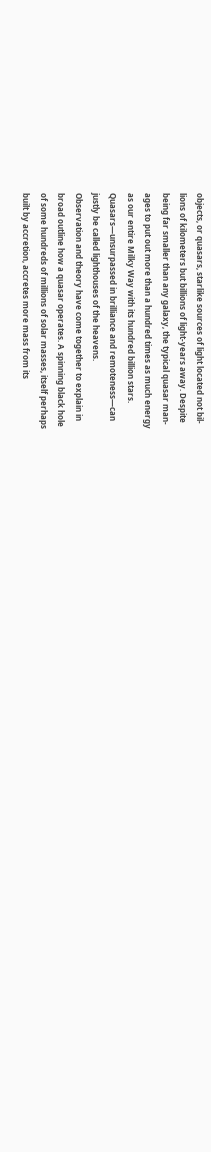objects, or quasars, starlike sources of light located not bil-
lions of kilometers but billions of light-years away. Despite
being far smaller than any galaxy, the typical quasar man-
ages to put out more than a hundred times as much energy
as our entire Milky Way with its hundred billion stars.
Quasars—unsurpassed in brilliance and remoteness—can
justly be called lighthouses of the heavens.
Observation and theory have come together to explain in
broad outline how a quasar operates. A spinning black hole
of some hundreds of millions of solar masses, itself perhaps
built by accretion, accretes more mass from its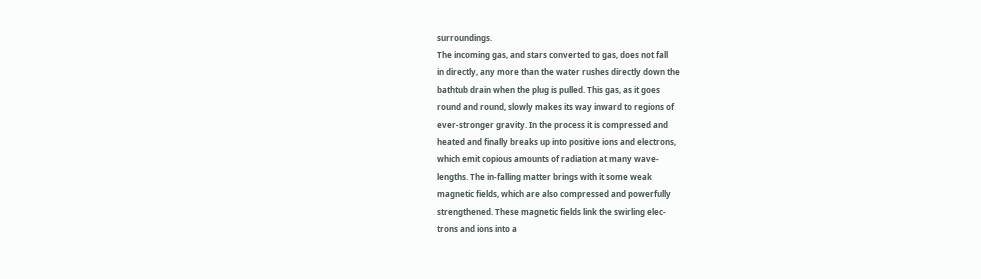surroundings.
The incoming gas, and stars converted to gas, does not fall
in directly, any more than the water rushes directly down the
bathtub drain when the plug is pulled. This gas, as it goes
round and round, slowly makes its way inward to regions of
ever-stronger gravity. In the process it is compressed and
heated and finally breaks up into positive ions and electrons,
which emit copious amounts of radiation at many wave-
lengths. The in-falling matter brings with it some weak
magnetic fields, which are also compressed and powerfully
strengthened. These magnetic fields link the swirling elec-
trons and ions into a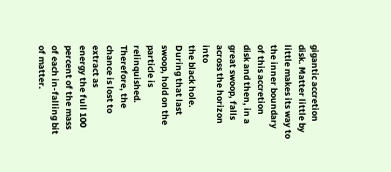gigantic accretion disk. Matter little by
little makes its way to the inner boundary of this accretion
disk and then, in a great swoop, falls across the horizon into
the black hole. During that last swoop, hold on the particle is
relinquished. Therefore, the chance is lost to extract as
energy the full 100 percent of the mass of each in-falling bit
of matter.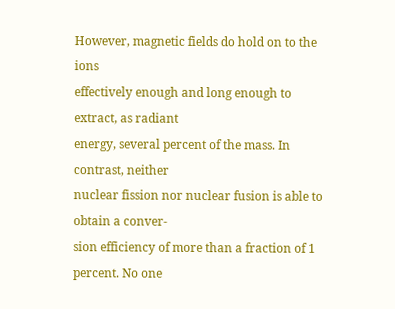However, magnetic fields do hold on to the ions
effectively enough and long enough to extract, as radiant
energy, several percent of the mass. In contrast, neither
nuclear fission nor nuclear fusion is able to obtain a conver-
sion efficiency of more than a fraction of 1 percent. No one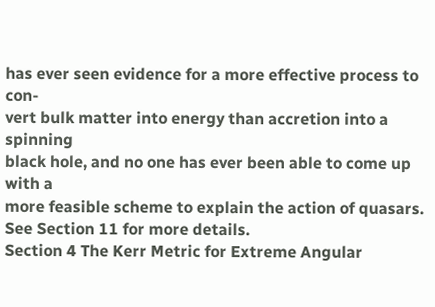has ever seen evidence for a more effective process to con-
vert bulk matter into energy than accretion into a spinning
black hole, and no one has ever been able to come up with a
more feasible scheme to explain the action of quasars.
See Section 11 for more details.
Section 4 The Kerr Metric for Extreme Angular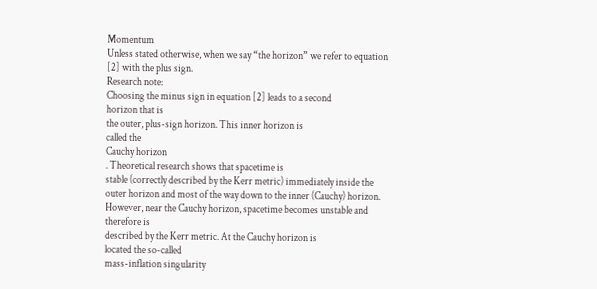Momentum
Unless stated otherwise, when we say “the horizon” we refer to equation
[2] with the plus sign.
Research note:
Choosing the minus sign in equation [2] leads to a second
horizon that is
the outer, plus-sign horizon. This inner horizon is
called the
Cauchy horizon
. Theoretical research shows that spacetime is
stable (correctly described by the Kerr metric) immediately inside the
outer horizon and most of the way down to the inner (Cauchy) horizon.
However, near the Cauchy horizon, spacetime becomes unstable and
therefore is
described by the Kerr metric. At the Cauchy horizon is
located the so-called
mass-inflation singularity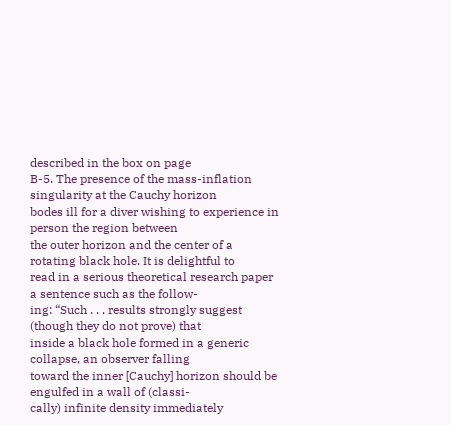described in the box on page
B-5. The presence of the mass-inflation singularity at the Cauchy horizon
bodes ill for a diver wishing to experience in person the region between
the outer horizon and the center of a rotating black hole. It is delightful to
read in a serious theoretical research paper a sentence such as the follow-
ing: “Such . . . results strongly suggest (though they do not prove) that
inside a black hole formed in a generic collapse, an observer falling
toward the inner [Cauchy] horizon should be engulfed in a wall of (classi-
cally) infinite density immediately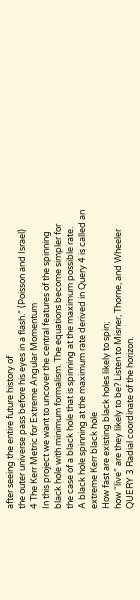after seeing the entire future history of
the outer universe pass before his eyes in a flash.” (Poisson and Israel)
4 The Kerr Metric for Extreme Angular Momentum
In this project we want to uncover the central features of the spinning
black hole with minimum formalism. The equations become simpler for
the case of a black hole that is spinning at the maximum possible rate.
A black hole spinning at the maximum rate derived in Query 4 is called an
extreme Kerr black hole
How fast are existing black holes likely to spin;
how “live” are they likely to be? Listen to Misner, Thorne, and Wheeler
QUERY 3 Radial coordinate of the horizon.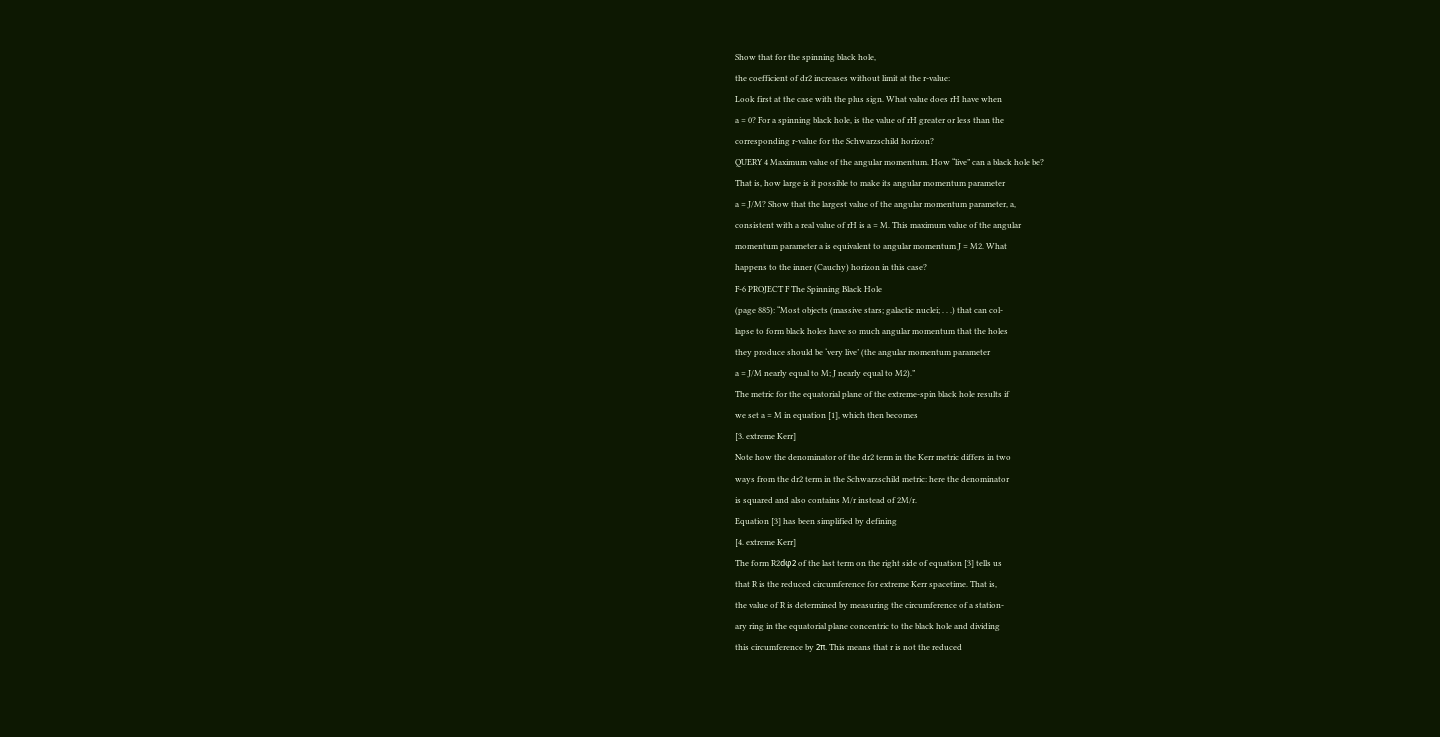Show that for the spinning black hole,
the coefficient of dr2 increases without limit at the r-value:
Look first at the case with the plus sign. What value does rH have when
a = 0? For a spinning black hole, is the value of rH greater or less than the
corresponding r-value for the Schwarzschild horizon?
QUERY 4 Maximum value of the angular momentum. How “live” can a black hole be?
That is, how large is it possible to make its angular momentum parameter
a = J/M? Show that the largest value of the angular momentum parameter, a,
consistent with a real value of rH is a = M. This maximum value of the angular
momentum parameter a is equivalent to angular momentum J = M2. What
happens to the inner (Cauchy) horizon in this case?
F-6 PROJECT F The Spinning Black Hole
(page 885): “Most objects (massive stars; galactic nuclei; . . .) that can col-
lapse to form black holes have so much angular momentum that the holes
they produce should be ‘very live’ (the angular momentum parameter
a = J/M nearly equal to M; J nearly equal to M2).”
The metric for the equatorial plane of the extreme-spin black hole results if
we set a = M in equation [1], which then becomes
[3. extreme Kerr]
Note how the denominator of the dr2 term in the Kerr metric differs in two
ways from the dr2 term in the Schwarzschild metric: here the denominator
is squared and also contains M/r instead of 2M/r.
Equation [3] has been simplified by defining
[4. extreme Kerr]
The form R2dφ2 of the last term on the right side of equation [3] tells us
that R is the reduced circumference for extreme Kerr spacetime. That is,
the value of R is determined by measuring the circumference of a station-
ary ring in the equatorial plane concentric to the black hole and dividing
this circumference by 2π. This means that r is not the reduced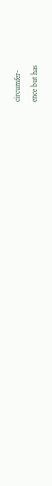circumfer-
ence but has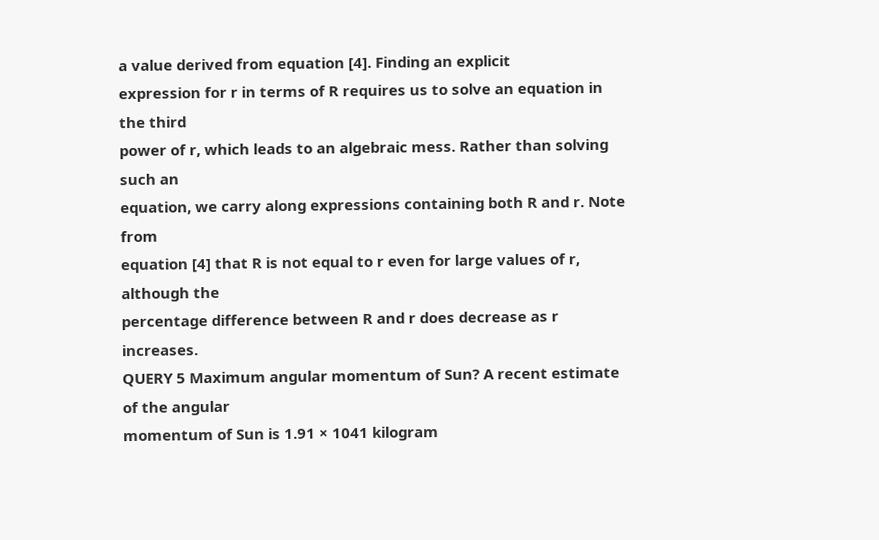a value derived from equation [4]. Finding an explicit
expression for r in terms of R requires us to solve an equation in the third
power of r, which leads to an algebraic mess. Rather than solving such an
equation, we carry along expressions containing both R and r. Note from
equation [4] that R is not equal to r even for large values of r, although the
percentage difference between R and r does decrease as r increases.
QUERY 5 Maximum angular momentum of Sun? A recent estimate of the angular
momentum of Sun is 1.91 × 1041 kilogram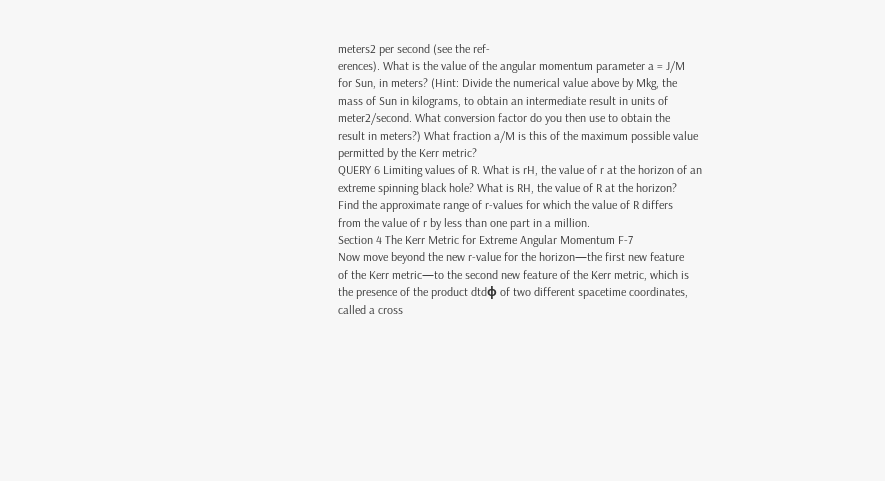meters2 per second (see the ref-
erences). What is the value of the angular momentum parameter a = J/M
for Sun, in meters? (Hint: Divide the numerical value above by Mkg, the
mass of Sun in kilograms, to obtain an intermediate result in units of
meter2/second. What conversion factor do you then use to obtain the
result in meters?) What fraction a/M is this of the maximum possible value
permitted by the Kerr metric?
QUERY 6 Limiting values of R. What is rH, the value of r at the horizon of an
extreme spinning black hole? What is RH, the value of R at the horizon?
Find the approximate range of r-values for which the value of R differs
from the value of r by less than one part in a million.
Section 4 The Kerr Metric for Extreme Angular Momentum F-7
Now move beyond the new r-value for the horizon—the first new feature
of the Kerr metric—to the second new feature of the Kerr metric, which is
the presence of the product dtdφ of two different spacetime coordinates,
called a cross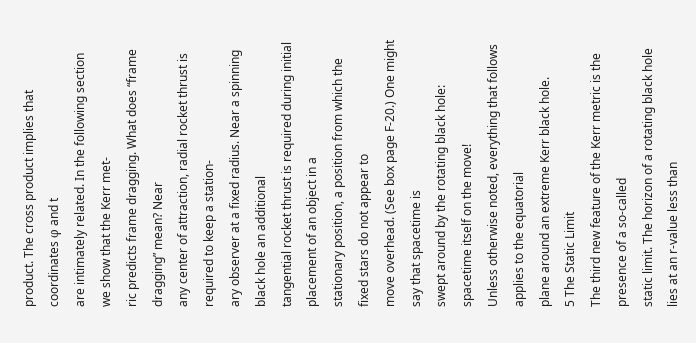product. The cross product implies that coordinates φ and t
are intimately related. In the following section we show that the Kerr met-
ric predicts frame dragging. What does “frame dragging” mean? Near
any center of attraction, radial rocket thrust is required to keep a station-
ary observer at a fixed radius. Near a spinning black hole an additional
tangential rocket thrust is required during initial placement of an object in a
stationary position, a position from which the fixed stars do not appear to
move overhead. (See box page F-20.) One might say that spacetime is
swept around by the rotating black hole: spacetime itself on the move!
Unless otherwise noted, everything that follows applies to the equatorial
plane around an extreme Kerr black hole.
5 The Static Limit
The third new feature of the Kerr metric is the presence of a so-called
static limit. The horizon of a rotating black hole lies at an r-value less than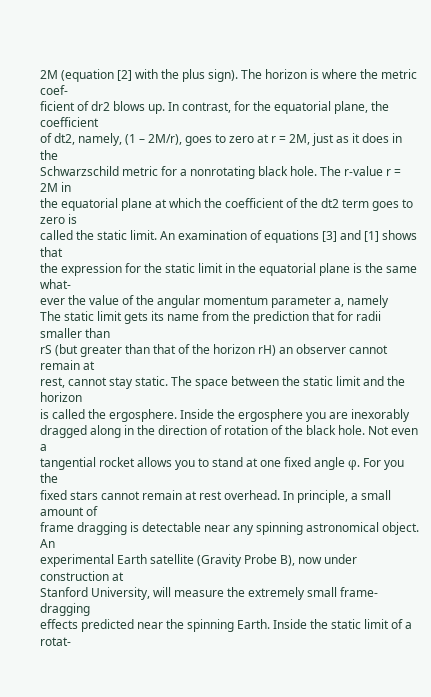2M (equation [2] with the plus sign). The horizon is where the metric coef-
ficient of dr2 blows up. In contrast, for the equatorial plane, the coefficient
of dt2, namely, (1 – 2M/r), goes to zero at r = 2M, just as it does in the
Schwarzschild metric for a nonrotating black hole. The r-value r = 2M in
the equatorial plane at which the coefficient of the dt2 term goes to zero is
called the static limit. An examination of equations [3] and [1] shows that
the expression for the static limit in the equatorial plane is the same what-
ever the value of the angular momentum parameter a, namely
The static limit gets its name from the prediction that for radii smaller than
rS (but greater than that of the horizon rH) an observer cannot remain at
rest, cannot stay static. The space between the static limit and the horizon
is called the ergosphere. Inside the ergosphere you are inexorably
dragged along in the direction of rotation of the black hole. Not even a
tangential rocket allows you to stand at one fixed angle φ. For you the
fixed stars cannot remain at rest overhead. In principle, a small amount of
frame dragging is detectable near any spinning astronomical object. An
experimental Earth satellite (Gravity Probe B), now under construction at
Stanford University, will measure the extremely small frame-dragging
effects predicted near the spinning Earth. Inside the static limit of a rotat-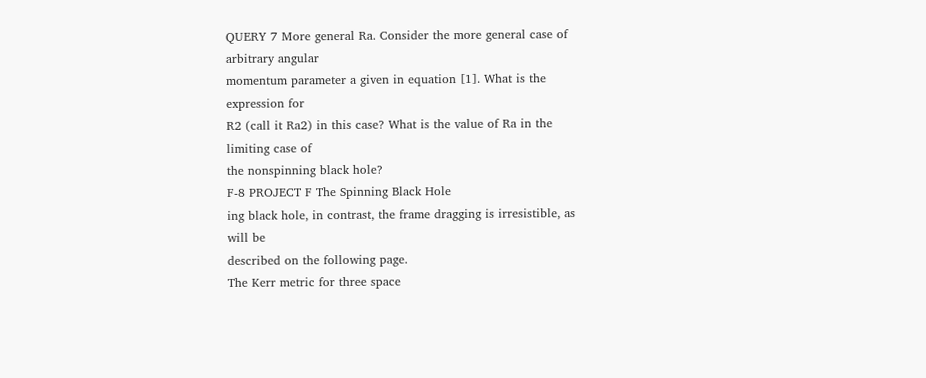QUERY 7 More general Ra. Consider the more general case of arbitrary angular
momentum parameter a given in equation [1]. What is the expression for
R2 (call it Ra2) in this case? What is the value of Ra in the limiting case of
the nonspinning black hole?
F-8 PROJECT F The Spinning Black Hole
ing black hole, in contrast, the frame dragging is irresistible, as will be
described on the following page.
The Kerr metric for three space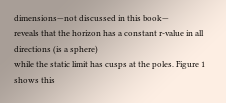dimensions—not discussed in this book—
reveals that the horizon has a constant r-value in all directions (is a sphere)
while the static limit has cusps at the poles. Figure 1 shows this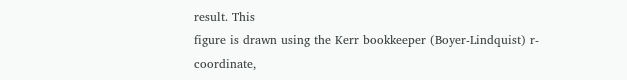result. This
figure is drawn using the Kerr bookkeeper (Boyer-Lindquist) r-coordinate,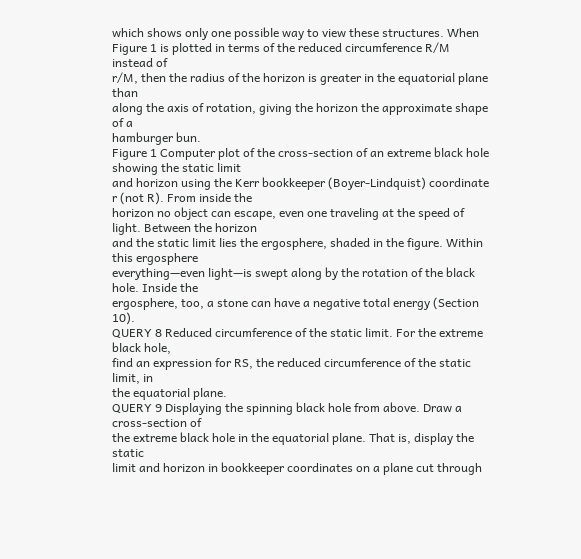which shows only one possible way to view these structures. When
Figure 1 is plotted in terms of the reduced circumference R/M instead of
r/M, then the radius of the horizon is greater in the equatorial plane than
along the axis of rotation, giving the horizon the approximate shape of a
hamburger bun.
Figure 1 Computer plot of the cross-section of an extreme black hole showing the static limit
and horizon using the Kerr bookkeeper (Boyer-Lindquist) coordinate r (not R). From inside the
horizon no object can escape, even one traveling at the speed of light. Between the horizon
and the static limit lies the ergosphere, shaded in the figure. Within this ergosphere
everything—even light—is swept along by the rotation of the black hole. Inside the
ergosphere, too, a stone can have a negative total energy (Section 10).
QUERY 8 Reduced circumference of the static limit. For the extreme black hole,
find an expression for RS, the reduced circumference of the static limit, in
the equatorial plane.
QUERY 9 Displaying the spinning black hole from above. Draw a cross-section of
the extreme black hole in the equatorial plane. That is, display the static
limit and horizon in bookkeeper coordinates on a plane cut through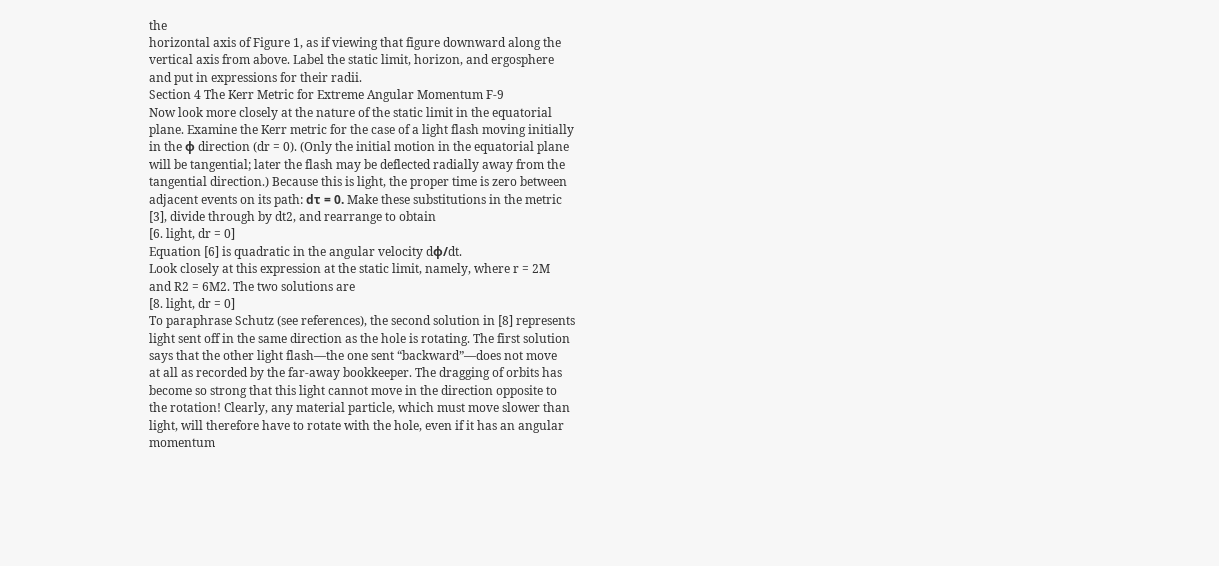the
horizontal axis of Figure 1, as if viewing that figure downward along the
vertical axis from above. Label the static limit, horizon, and ergosphere
and put in expressions for their radii.
Section 4 The Kerr Metric for Extreme Angular Momentum F-9
Now look more closely at the nature of the static limit in the equatorial
plane. Examine the Kerr metric for the case of a light flash moving initially
in the φ direction (dr = 0). (Only the initial motion in the equatorial plane
will be tangential; later the flash may be deflected radially away from the
tangential direction.) Because this is light, the proper time is zero between
adjacent events on its path: dτ = 0. Make these substitutions in the metric
[3], divide through by dt2, and rearrange to obtain
[6. light, dr = 0]
Equation [6] is quadratic in the angular velocity dφ/dt.
Look closely at this expression at the static limit, namely, where r = 2M
and R2 = 6M2. The two solutions are
[8. light, dr = 0]
To paraphrase Schutz (see references), the second solution in [8] represents
light sent off in the same direction as the hole is rotating. The first solution
says that the other light flash—the one sent “backward”—does not move
at all as recorded by the far-away bookkeeper. The dragging of orbits has
become so strong that this light cannot move in the direction opposite to
the rotation! Clearly, any material particle, which must move slower than
light, will therefore have to rotate with the hole, even if it has an angular
momentum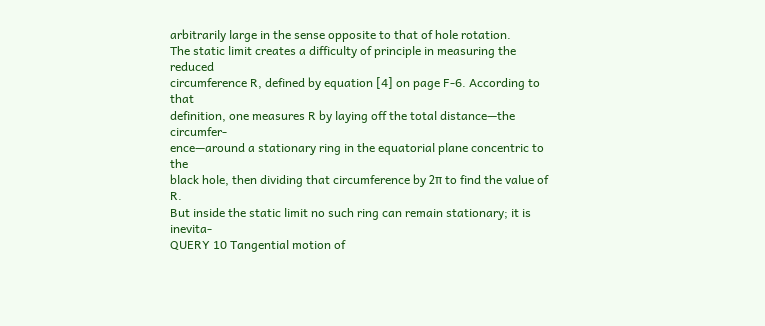arbitrarily large in the sense opposite to that of hole rotation.
The static limit creates a difficulty of principle in measuring the reduced
circumference R, defined by equation [4] on page F-6. According to that
definition, one measures R by laying off the total distance—the circumfer-
ence—around a stationary ring in the equatorial plane concentric to the
black hole, then dividing that circumference by 2π to find the value of R.
But inside the static limit no such ring can remain stationary; it is inevita-
QUERY 10 Tangential motion of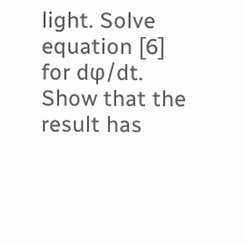light. Solve equation [6] for dφ/dt. Show that the
result has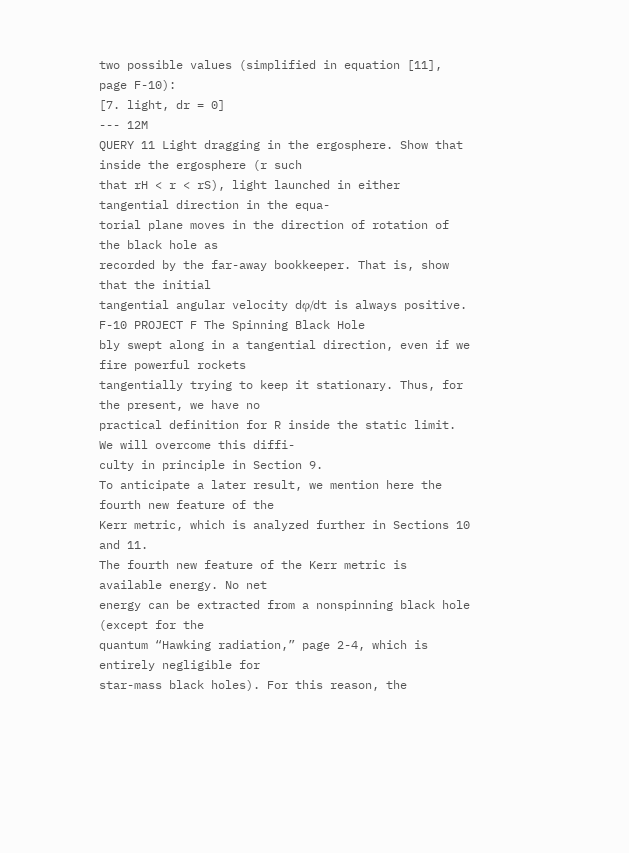two possible values (simplified in equation [11], page F-10):
[7. light, dr = 0]
--- 12M
QUERY 11 Light dragging in the ergosphere. Show that inside the ergosphere (r such
that rH < r < rS), light launched in either tangential direction in the equa-
torial plane moves in the direction of rotation of the black hole as
recorded by the far-away bookkeeper. That is, show that the initial
tangential angular velocity dφ/dt is always positive.
F-10 PROJECT F The Spinning Black Hole
bly swept along in a tangential direction, even if we fire powerful rockets
tangentially trying to keep it stationary. Thus, for the present, we have no
practical definition for R inside the static limit. We will overcome this diffi-
culty in principle in Section 9.
To anticipate a later result, we mention here the fourth new feature of the
Kerr metric, which is analyzed further in Sections 10 and 11.
The fourth new feature of the Kerr metric is available energy. No net
energy can be extracted from a nonspinning black hole (except for the
quantum “Hawking radiation,” page 2-4, which is entirely negligible for
star-mass black holes). For this reason, the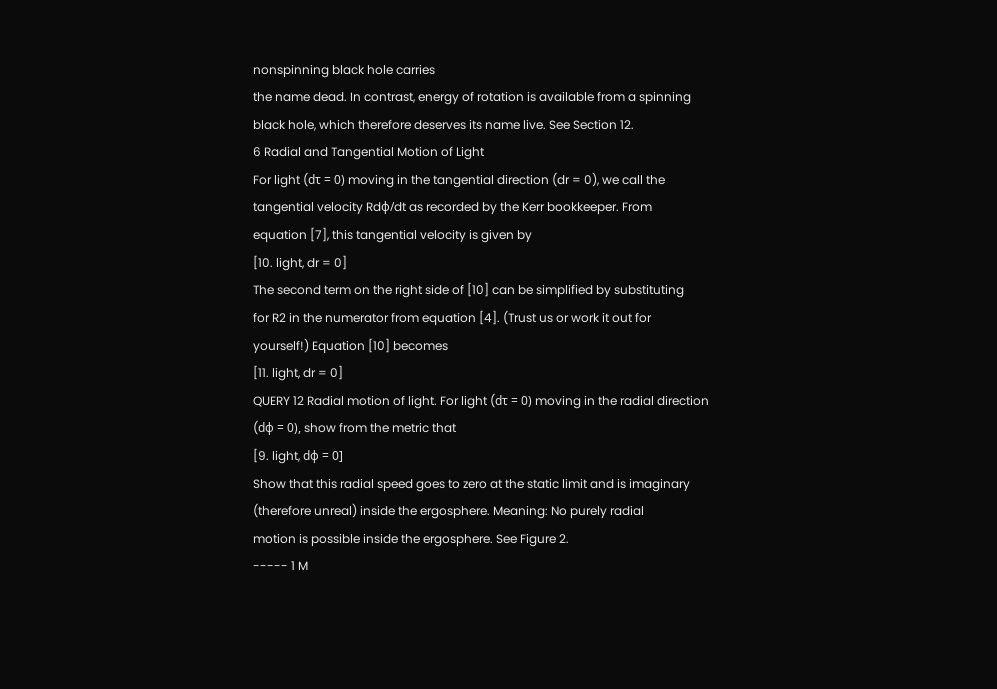nonspinning black hole carries
the name dead. In contrast, energy of rotation is available from a spinning
black hole, which therefore deserves its name live. See Section 12.
6 Radial and Tangential Motion of Light
For light (dτ = 0) moving in the tangential direction (dr = 0), we call the
tangential velocity Rdφ/dt as recorded by the Kerr bookkeeper. From
equation [7], this tangential velocity is given by
[10. light, dr = 0]
The second term on the right side of [10] can be simplified by substituting
for R2 in the numerator from equation [4]. (Trust us or work it out for
yourself!) Equation [10] becomes
[11. light, dr = 0]
QUERY 12 Radial motion of light. For light (dτ = 0) moving in the radial direction
(dφ = 0), show from the metric that
[9. light, dφ = 0]
Show that this radial speed goes to zero at the static limit and is imaginary
(therefore unreal) inside the ergosphere. Meaning: No purely radial
motion is possible inside the ergosphere. See Figure 2.
----- 1 M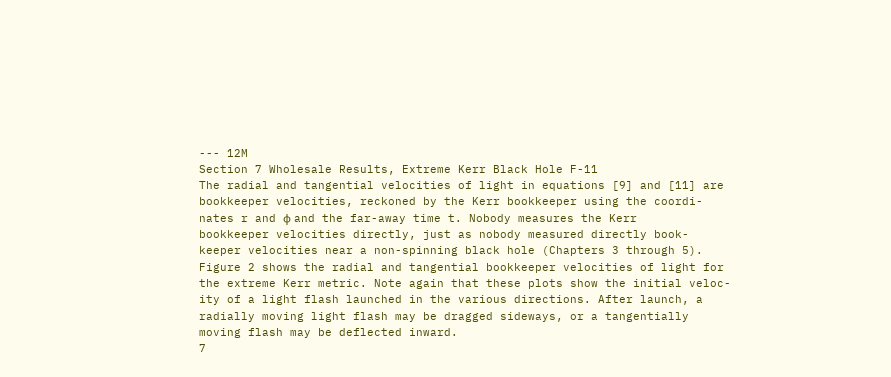--- 12M
Section 7 Wholesale Results, Extreme Kerr Black Hole F-11
The radial and tangential velocities of light in equations [9] and [11] are
bookkeeper velocities, reckoned by the Kerr bookkeeper using the coordi-
nates r and φ and the far-away time t. Nobody measures the Kerr
bookkeeper velocities directly, just as nobody measured directly book-
keeper velocities near a non-spinning black hole (Chapters 3 through 5).
Figure 2 shows the radial and tangential bookkeeper velocities of light for
the extreme Kerr metric. Note again that these plots show the initial veloc-
ity of a light flash launched in the various directions. After launch, a
radially moving light flash may be dragged sideways, or a tangentially
moving flash may be deflected inward.
7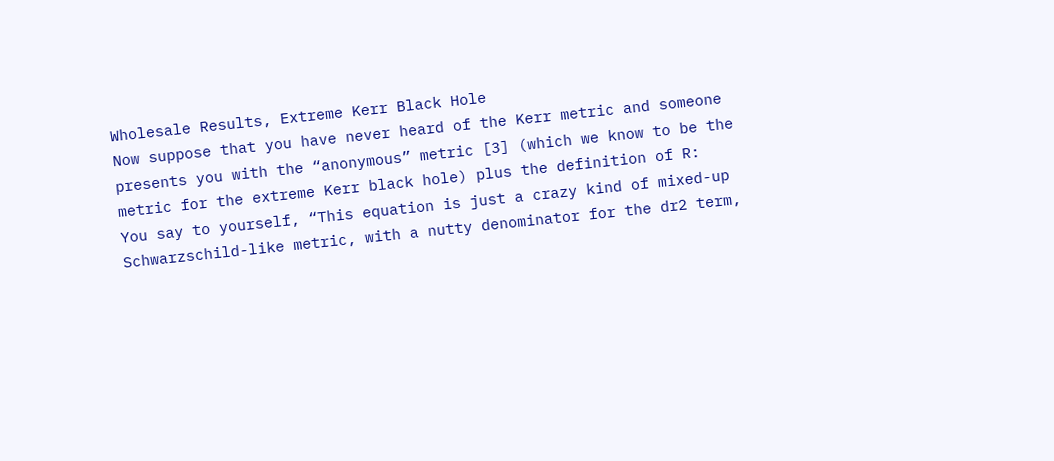Wholesale Results, Extreme Kerr Black Hole
Now suppose that you have never heard of the Kerr metric and someone
presents you with the “anonymous” metric [3] (which we know to be the
metric for the extreme Kerr black hole) plus the definition of R:
You say to yourself, “This equation is just a crazy kind of mixed-up
Schwarzschild-like metric, with a nutty denominator for the dr2 term,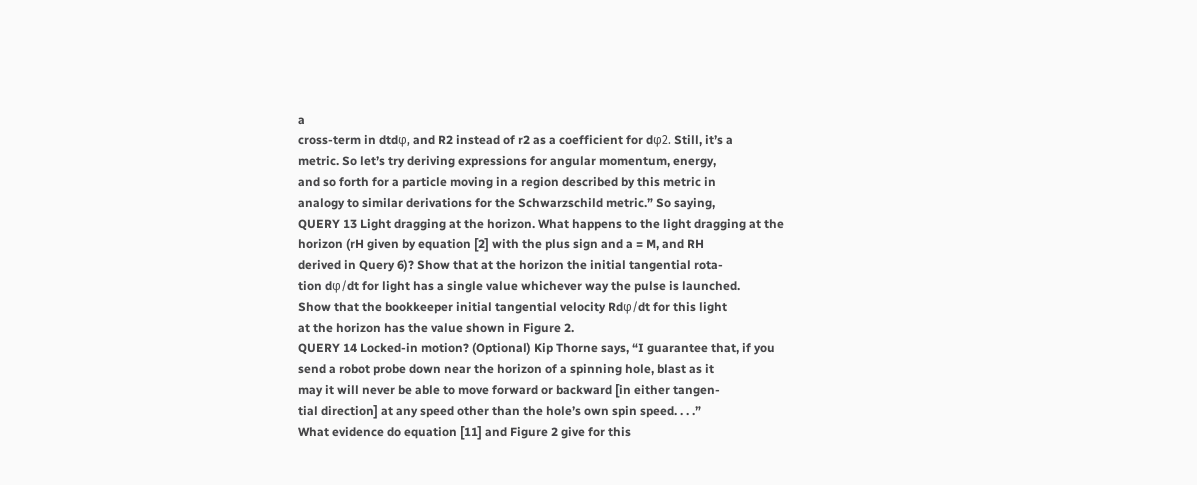a
cross-term in dtdφ, and R2 instead of r2 as a coefficient for dφ2. Still, it’s a
metric. So let’s try deriving expressions for angular momentum, energy,
and so forth for a particle moving in a region described by this metric in
analogy to similar derivations for the Schwarzschild metric.” So saying,
QUERY 13 Light dragging at the horizon. What happens to the light dragging at the
horizon (rH given by equation [2] with the plus sign and a = M, and RH
derived in Query 6)? Show that at the horizon the initial tangential rota-
tion dφ/dt for light has a single value whichever way the pulse is launched.
Show that the bookkeeper initial tangential velocity Rdφ/dt for this light
at the horizon has the value shown in Figure 2.
QUERY 14 Locked-in motion? (Optional) Kip Thorne says, “I guarantee that, if you
send a robot probe down near the horizon of a spinning hole, blast as it
may it will never be able to move forward or backward [in either tangen-
tial direction] at any speed other than the hole’s own spin speed. . . .”
What evidence do equation [11] and Figure 2 give for this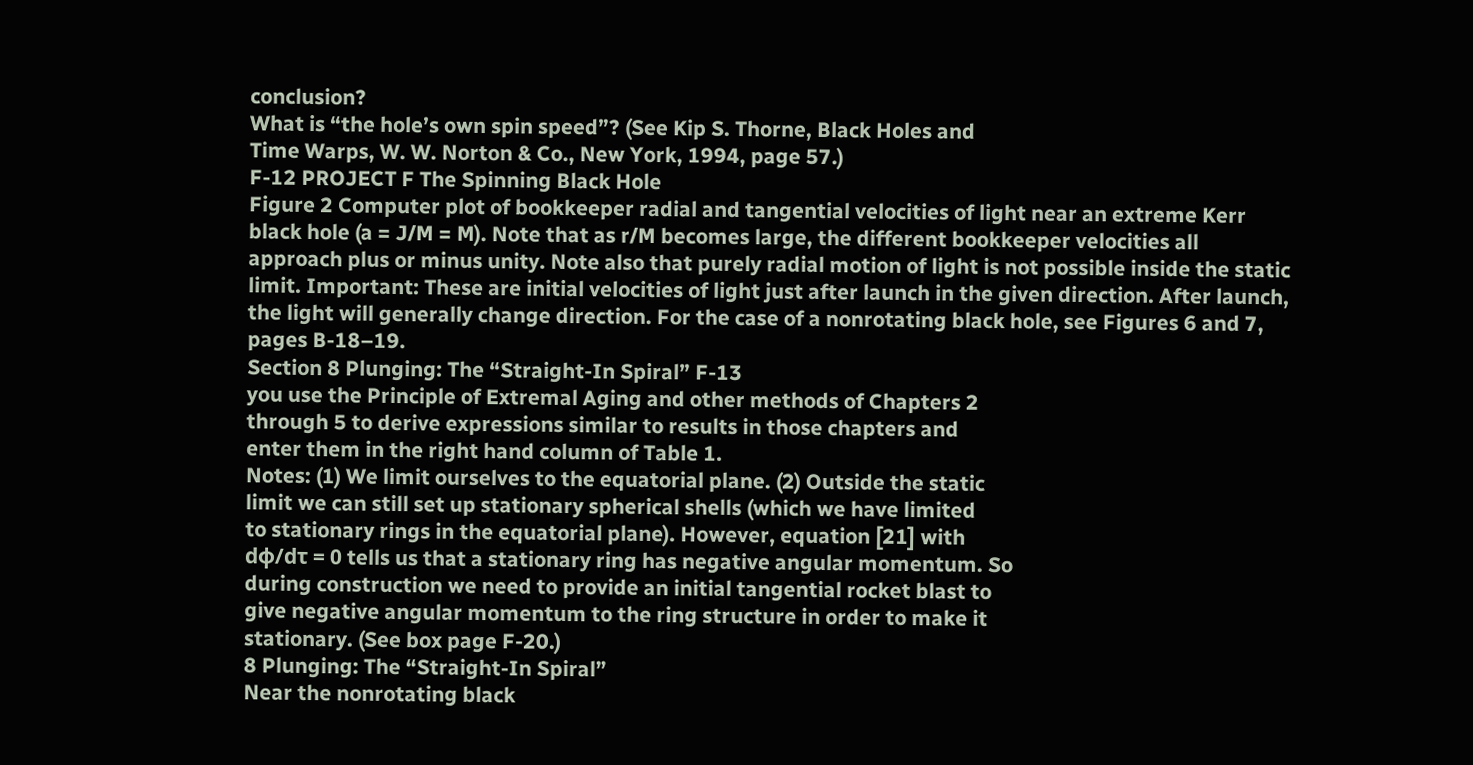conclusion?
What is “the hole’s own spin speed”? (See Kip S. Thorne, Black Holes and
Time Warps, W. W. Norton & Co., New York, 1994, page 57.)
F-12 PROJECT F The Spinning Black Hole
Figure 2 Computer plot of bookkeeper radial and tangential velocities of light near an extreme Kerr
black hole (a = J/M = M). Note that as r/M becomes large, the different bookkeeper velocities all
approach plus or minus unity. Note also that purely radial motion of light is not possible inside the static
limit. Important: These are initial velocities of light just after launch in the given direction. After launch,
the light will generally change direction. For the case of a nonrotating black hole, see Figures 6 and 7,
pages B-18–19.
Section 8 Plunging: The “Straight-In Spiral” F-13
you use the Principle of Extremal Aging and other methods of Chapters 2
through 5 to derive expressions similar to results in those chapters and
enter them in the right hand column of Table 1.
Notes: (1) We limit ourselves to the equatorial plane. (2) Outside the static
limit we can still set up stationary spherical shells (which we have limited
to stationary rings in the equatorial plane). However, equation [21] with
dφ/dτ = 0 tells us that a stationary ring has negative angular momentum. So
during construction we need to provide an initial tangential rocket blast to
give negative angular momentum to the ring structure in order to make it
stationary. (See box page F-20.)
8 Plunging: The “Straight-In Spiral”
Near the nonrotating black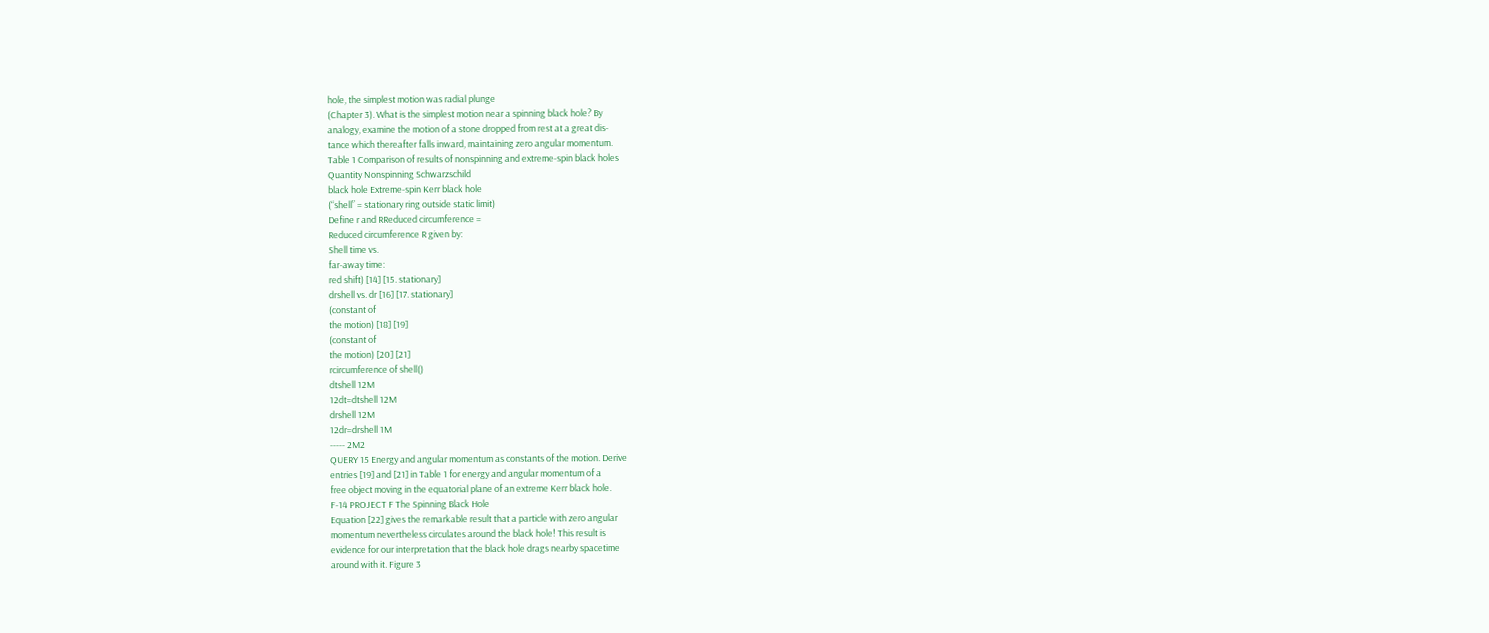hole, the simplest motion was radial plunge
(Chapter 3). What is the simplest motion near a spinning black hole? By
analogy, examine the motion of a stone dropped from rest at a great dis-
tance which thereafter falls inward, maintaining zero angular momentum.
Table 1 Comparison of results of nonspinning and extreme-spin black holes
Quantity Nonspinning Schwarzschild
black hole Extreme-spin Kerr black hole
(“shell” = stationary ring outside static limit)
Define r and RReduced circumference =
Reduced circumference R given by:
Shell time vs.
far-away time:
red shift) [14] [15. stationary]
drshell vs. dr [16] [17. stationary]
(constant of
the motion) [18] [19]
(constant of
the motion) [20] [21]
rcircumference of shell()
dtshell 12M
12dt=dtshell 12M
drshell 12M
12dr=drshell 1M
----- 2M2
QUERY 15 Energy and angular momentum as constants of the motion. Derive
entries [19] and [21] in Table 1 for energy and angular momentum of a
free object moving in the equatorial plane of an extreme Kerr black hole.
F-14 PROJECT F The Spinning Black Hole
Equation [22] gives the remarkable result that a particle with zero angular
momentum nevertheless circulates around the black hole! This result is
evidence for our interpretation that the black hole drags nearby spacetime
around with it. Figure 3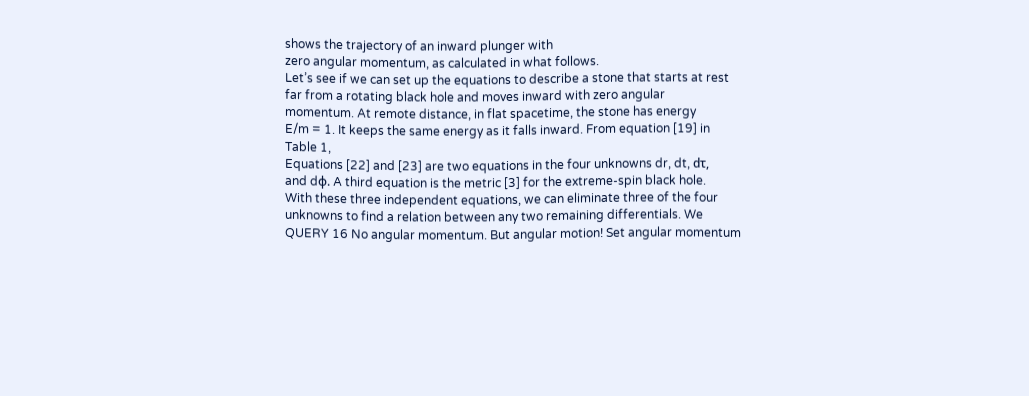shows the trajectory of an inward plunger with
zero angular momentum, as calculated in what follows.
Let’s see if we can set up the equations to describe a stone that starts at rest
far from a rotating black hole and moves inward with zero angular
momentum. At remote distance, in flat spacetime, the stone has energy
E/m = 1. It keeps the same energy as it falls inward. From equation [19] in
Table 1,
Equations [22] and [23] are two equations in the four unknowns dr, dt, dτ,
and dφ. A third equation is the metric [3] for the extreme-spin black hole.
With these three independent equations, we can eliminate three of the four
unknowns to find a relation between any two remaining differentials. We
QUERY 16 No angular momentum. But angular motion! Set angular momentum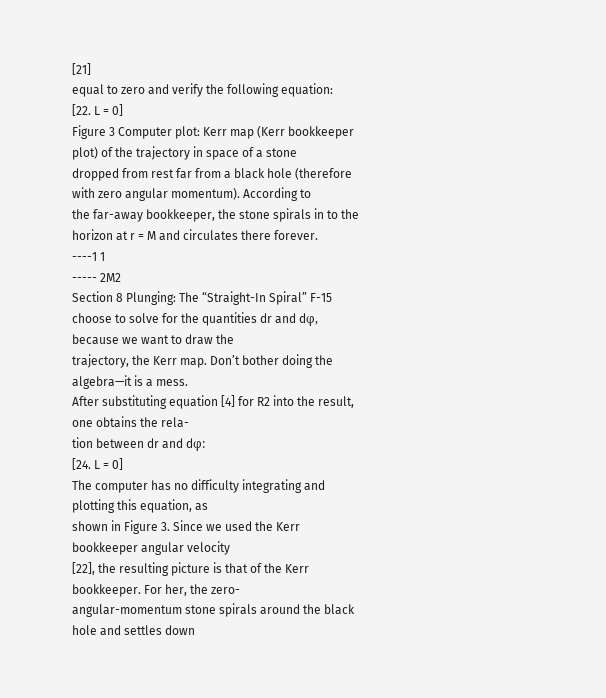[21]
equal to zero and verify the following equation:
[22. L = 0]
Figure 3 Computer plot: Kerr map (Kerr bookkeeper plot) of the trajectory in space of a stone
dropped from rest far from a black hole (therefore with zero angular momentum). According to
the far-away bookkeeper, the stone spirals in to the horizon at r = M and circulates there forever.
----1 1
----- 2M2
Section 8 Plunging: The “Straight-In Spiral” F-15
choose to solve for the quantities dr and dφ, because we want to draw the
trajectory, the Kerr map. Don’t bother doing the algebra—it is a mess.
After substituting equation [4] for R2 into the result, one obtains the rela-
tion between dr and dφ:
[24. L = 0]
The computer has no difficulty integrating and plotting this equation, as
shown in Figure 3. Since we used the Kerr bookkeeper angular velocity
[22], the resulting picture is that of the Kerr bookkeeper. For her, the zero-
angular-momentum stone spirals around the black hole and settles down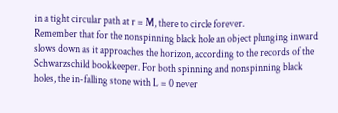in a tight circular path at r = M, there to circle forever.
Remember that for the nonspinning black hole an object plunging inward
slows down as it approaches the horizon, according to the records of the
Schwarzschild bookkeeper. For both spinning and nonspinning black
holes, the in-falling stone with L = 0 never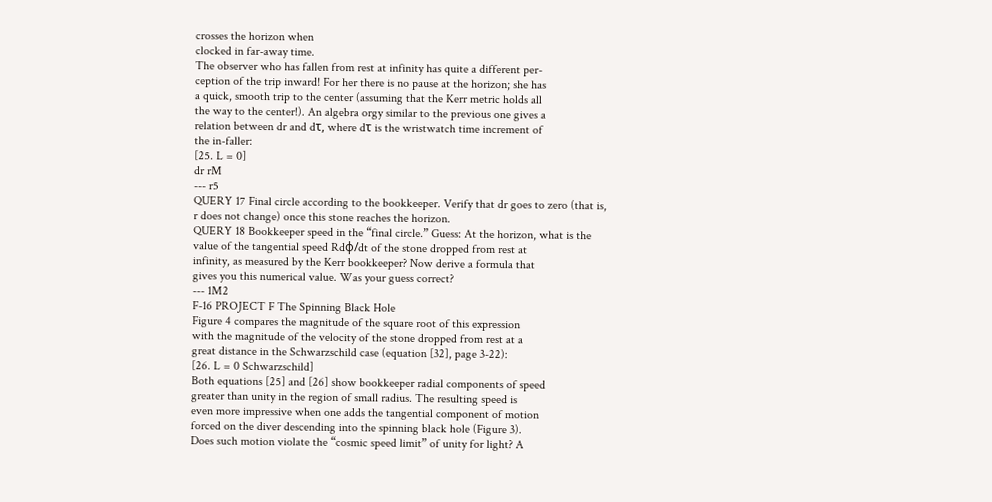crosses the horizon when
clocked in far-away time.
The observer who has fallen from rest at infinity has quite a different per-
ception of the trip inward! For her there is no pause at the horizon; she has
a quick, smooth trip to the center (assuming that the Kerr metric holds all
the way to the center!). An algebra orgy similar to the previous one gives a
relation between dr and dτ, where dτ is the wristwatch time increment of
the in-faller:
[25. L = 0]
dr rM
--- r5
QUERY 17 Final circle according to the bookkeeper. Verify that dr goes to zero (that is,
r does not change) once this stone reaches the horizon.
QUERY 18 Bookkeeper speed in the “final circle.” Guess: At the horizon, what is the
value of the tangential speed Rdφ/dt of the stone dropped from rest at
infinity, as measured by the Kerr bookkeeper? Now derive a formula that
gives you this numerical value. Was your guess correct?
--- 1M2
F-16 PROJECT F The Spinning Black Hole
Figure 4 compares the magnitude of the square root of this expression
with the magnitude of the velocity of the stone dropped from rest at a
great distance in the Schwarzschild case (equation [32], page 3-22):
[26. L = 0 Schwarzschild]
Both equations [25] and [26] show bookkeeper radial components of speed
greater than unity in the region of small radius. The resulting speed is
even more impressive when one adds the tangential component of motion
forced on the diver descending into the spinning black hole (Figure 3).
Does such motion violate the “cosmic speed limit” of unity for light? A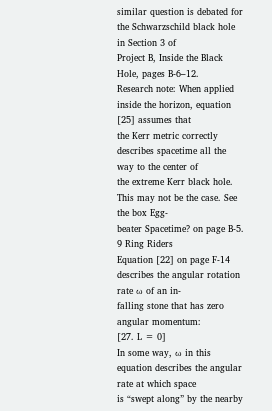similar question is debated for the Schwarzschild black hole in Section 3 of
Project B, Inside the Black Hole, pages B-6–12.
Research note: When applied inside the horizon, equation [25] assumes that
the Kerr metric correctly describes spacetime all the way to the center of
the extreme Kerr black hole. This may not be the case. See the box Egg-
beater Spacetime? on page B-5.
9 Ring Riders
Equation [22] on page F-14 describes the angular rotation rate ω of an in-
falling stone that has zero angular momentum:
[27. L = 0]
In some way, ω in this equation describes the angular rate at which space
is “swept along” by the nearby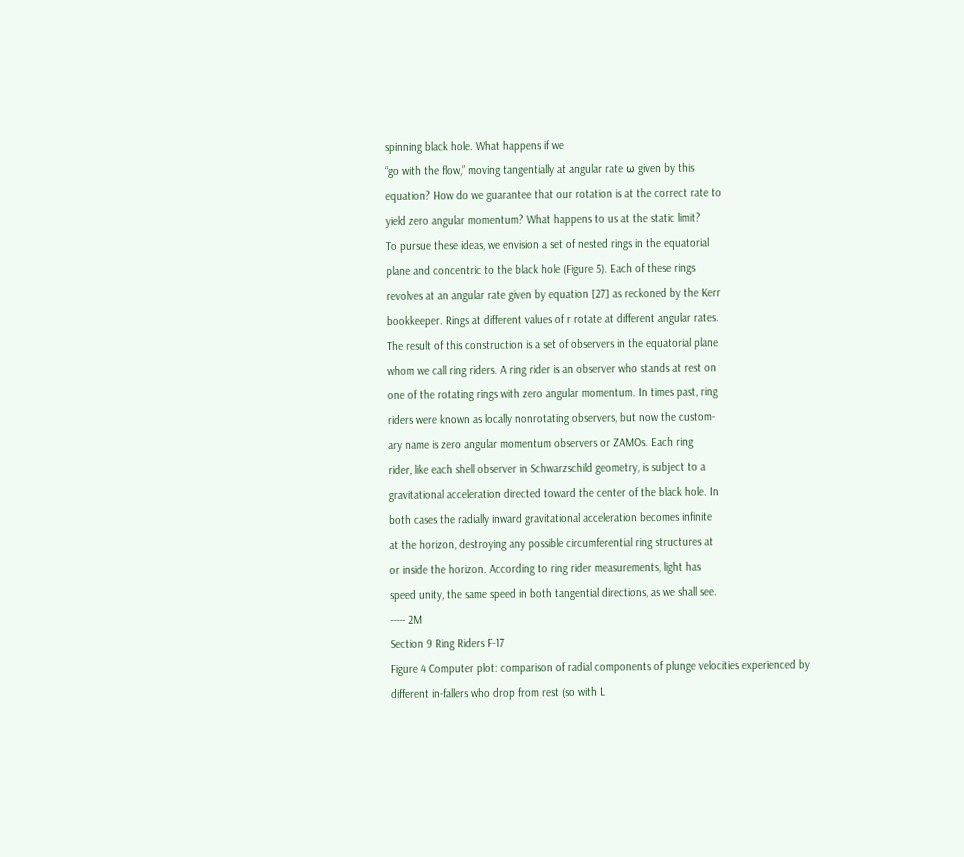spinning black hole. What happens if we
“go with the flow,” moving tangentially at angular rate ω given by this
equation? How do we guarantee that our rotation is at the correct rate to
yield zero angular momentum? What happens to us at the static limit?
To pursue these ideas, we envision a set of nested rings in the equatorial
plane and concentric to the black hole (Figure 5). Each of these rings
revolves at an angular rate given by equation [27] as reckoned by the Kerr
bookkeeper. Rings at different values of r rotate at different angular rates.
The result of this construction is a set of observers in the equatorial plane
whom we call ring riders. A ring rider is an observer who stands at rest on
one of the rotating rings with zero angular momentum. In times past, ring
riders were known as locally nonrotating observers, but now the custom-
ary name is zero angular momentum observers or ZAMOs. Each ring
rider, like each shell observer in Schwarzschild geometry, is subject to a
gravitational acceleration directed toward the center of the black hole. In
both cases the radially inward gravitational acceleration becomes infinite
at the horizon, destroying any possible circumferential ring structures at
or inside the horizon. According to ring rider measurements, light has
speed unity, the same speed in both tangential directions, as we shall see.
----- 2M
Section 9 Ring Riders F-17
Figure 4 Computer plot: comparison of radial components of plunge velocities experienced by
different in-fallers who drop from rest (so with L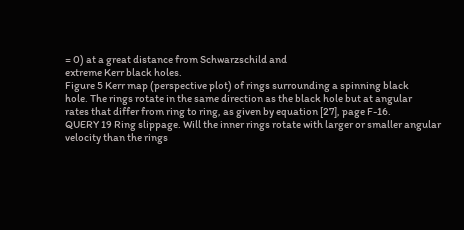= 0) at a great distance from Schwarzschild and
extreme Kerr black holes.
Figure 5 Kerr map (perspective plot) of rings surrounding a spinning black
hole. The rings rotate in the same direction as the black hole but at angular
rates that differ from ring to ring, as given by equation [27], page F-16.
QUERY 19 Ring slippage. Will the inner rings rotate with larger or smaller angular
velocity than the rings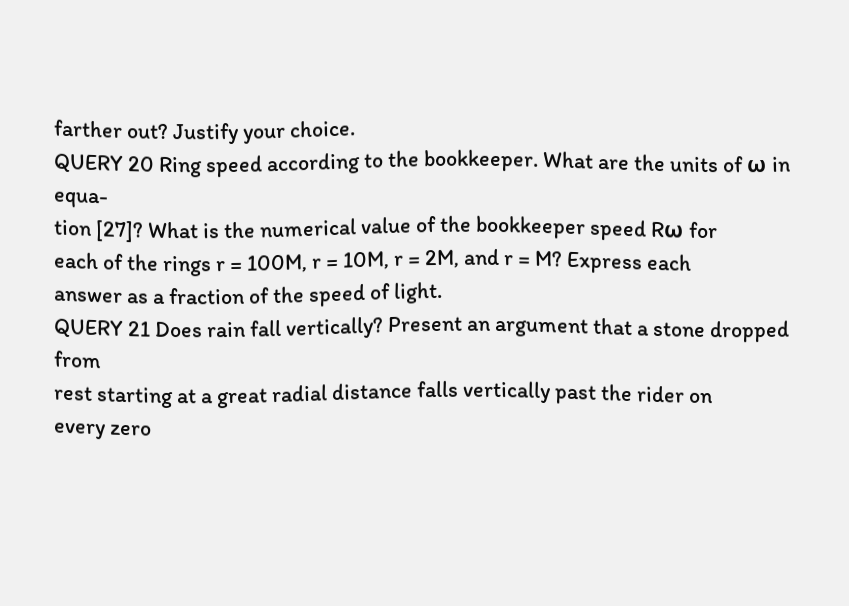farther out? Justify your choice.
QUERY 20 Ring speed according to the bookkeeper. What are the units of ω in equa-
tion [27]? What is the numerical value of the bookkeeper speed Rω for
each of the rings r = 100M, r = 10M, r = 2M, and r = M? Express each
answer as a fraction of the speed of light.
QUERY 21 Does rain fall vertically? Present an argument that a stone dropped from
rest starting at a great radial distance falls vertically past the rider on
every zero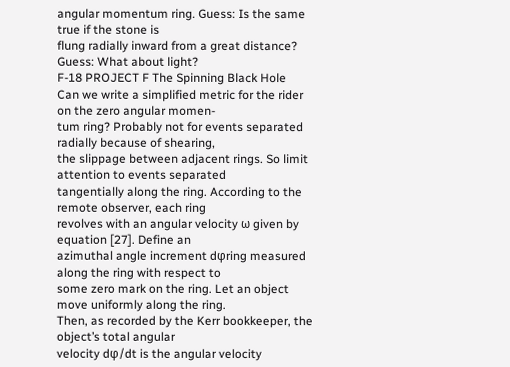angular momentum ring. Guess: Is the same true if the stone is
flung radially inward from a great distance? Guess: What about light?
F-18 PROJECT F The Spinning Black Hole
Can we write a simplified metric for the rider on the zero angular momen-
tum ring? Probably not for events separated radially because of shearing,
the slippage between adjacent rings. So limit attention to events separated
tangentially along the ring. According to the remote observer, each ring
revolves with an angular velocity ω given by equation [27]. Define an
azimuthal angle increment dφring measured along the ring with respect to
some zero mark on the ring. Let an object move uniformly along the ring.
Then, as recorded by the Kerr bookkeeper, the object’s total angular
velocity dφ/dt is the angular velocity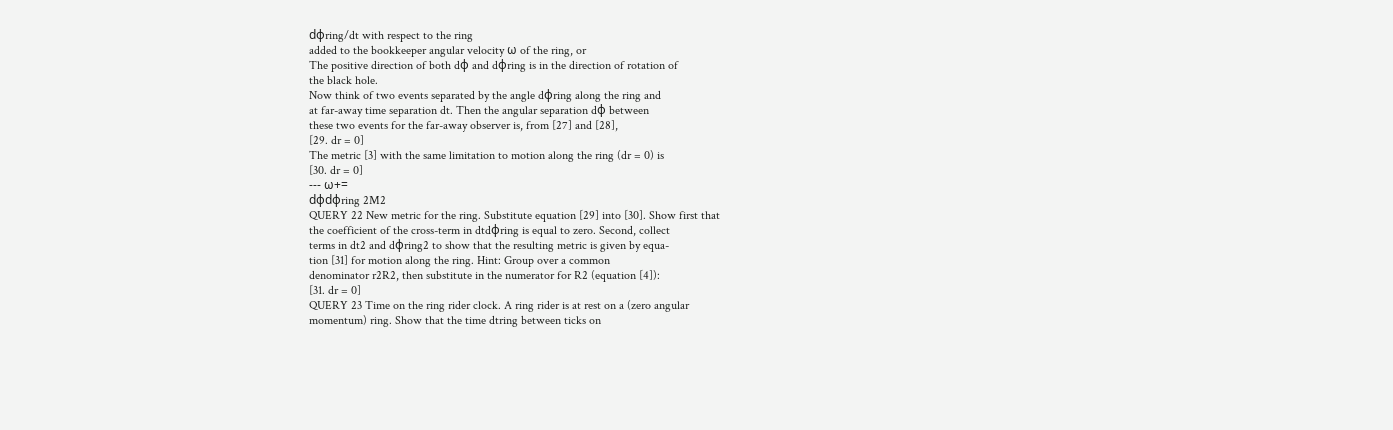dφring/dt with respect to the ring
added to the bookkeeper angular velocity ω of the ring, or
The positive direction of both dφ and dφring is in the direction of rotation of
the black hole.
Now think of two events separated by the angle dφring along the ring and
at far-away time separation dt. Then the angular separation dφ between
these two events for the far-away observer is, from [27] and [28],
[29. dr = 0]
The metric [3] with the same limitation to motion along the ring (dr = 0) is
[30. dr = 0]
--- ω+=
dφdφring 2M2
QUERY 22 New metric for the ring. Substitute equation [29] into [30]. Show first that
the coefficient of the cross-term in dtdφring is equal to zero. Second, collect
terms in dt2 and dφring2 to show that the resulting metric is given by equa-
tion [31] for motion along the ring. Hint: Group over a common
denominator r2R2, then substitute in the numerator for R2 (equation [4]):
[31. dr = 0]
QUERY 23 Time on the ring rider clock. A ring rider is at rest on a (zero angular
momentum) ring. Show that the time dtring between ticks on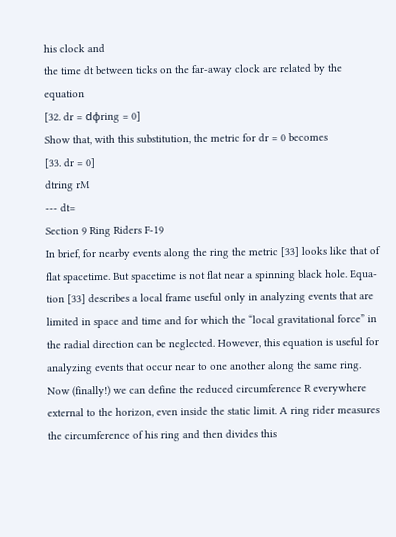his clock and
the time dt between ticks on the far-away clock are related by the equation
[32. dr = dφring = 0]
Show that, with this substitution, the metric for dr = 0 becomes
[33. dr = 0]
dtring rM
--- dt=
Section 9 Ring Riders F-19
In brief, for nearby events along the ring the metric [33] looks like that of
flat spacetime. But spacetime is not flat near a spinning black hole. Equa-
tion [33] describes a local frame useful only in analyzing events that are
limited in space and time and for which the “local gravitational force” in
the radial direction can be neglected. However, this equation is useful for
analyzing events that occur near to one another along the same ring.
Now (finally!) we can define the reduced circumference R everywhere
external to the horizon, even inside the static limit. A ring rider measures
the circumference of his ring and then divides this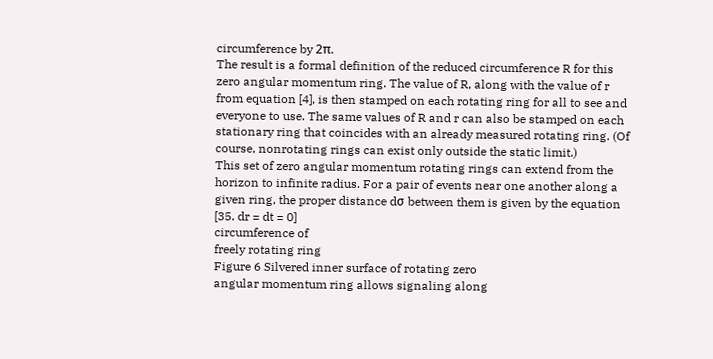circumference by 2π.
The result is a formal definition of the reduced circumference R for this
zero angular momentum ring. The value of R, along with the value of r
from equation [4], is then stamped on each rotating ring for all to see and
everyone to use. The same values of R and r can also be stamped on each
stationary ring that coincides with an already measured rotating ring. (Of
course, nonrotating rings can exist only outside the static limit.)
This set of zero angular momentum rotating rings can extend from the
horizon to infinite radius. For a pair of events near one another along a
given ring, the proper distance dσ between them is given by the equation
[35. dr = dt = 0]
circumference of
freely rotating ring
Figure 6 Silvered inner surface of rotating zero
angular momentum ring allows signaling along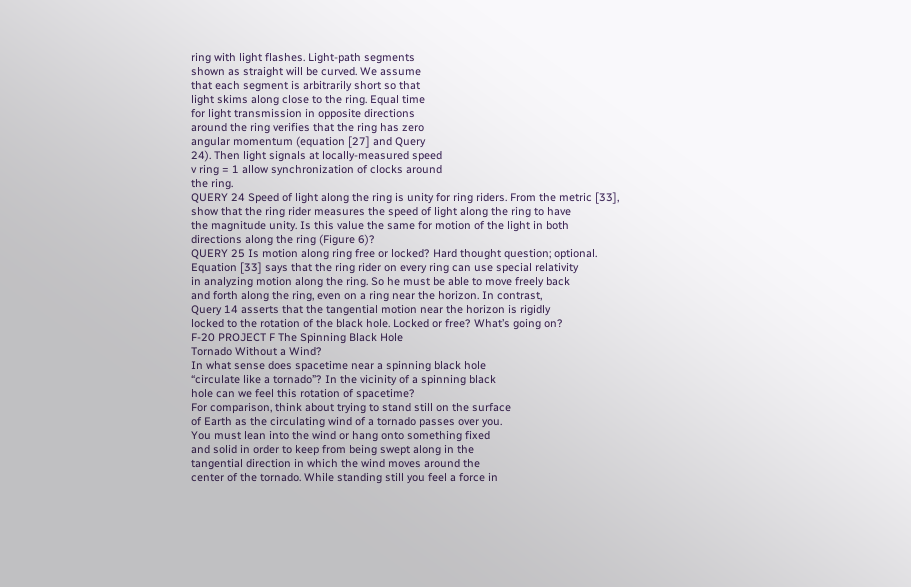ring with light flashes. Light-path segments
shown as straight will be curved. We assume
that each segment is arbitrarily short so that
light skims along close to the ring. Equal time
for light transmission in opposite directions
around the ring verifies that the ring has zero
angular momentum (equation [27] and Query
24). Then light signals at locally-measured speed
v ring = 1 allow synchronization of clocks around
the ring.
QUERY 24 Speed of light along the ring is unity for ring riders. From the metric [33],
show that the ring rider measures the speed of light along the ring to have
the magnitude unity. Is this value the same for motion of the light in both
directions along the ring (Figure 6)?
QUERY 25 Is motion along ring free or locked? Hard thought question; optional.
Equation [33] says that the ring rider on every ring can use special relativity
in analyzing motion along the ring. So he must be able to move freely back
and forth along the ring, even on a ring near the horizon. In contrast,
Query 14 asserts that the tangential motion near the horizon is rigidly
locked to the rotation of the black hole. Locked or free? What’s going on?
F-20 PROJECT F The Spinning Black Hole
Tornado Without a Wind?
In what sense does spacetime near a spinning black hole
“circulate like a tornado”? In the vicinity of a spinning black
hole can we feel this rotation of spacetime?
For comparison, think about trying to stand still on the surface
of Earth as the circulating wind of a tornado passes over you.
You must lean into the wind or hang onto something fixed
and solid in order to keep from being swept along in the
tangential direction in which the wind moves around the
center of the tornado. While standing still you feel a force in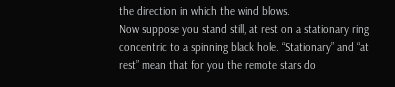the direction in which the wind blows.
Now suppose you stand still, at rest on a stationary ring
concentric to a spinning black hole. “Stationary” and “at
rest” mean that for you the remote stars do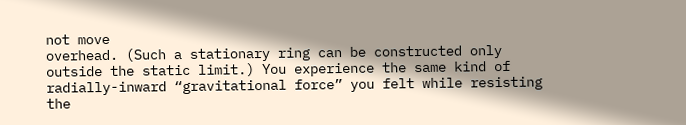not move
overhead. (Such a stationary ring can be constructed only
outside the static limit.) You experience the same kind of
radially-inward “gravitational force” you felt while resisting
the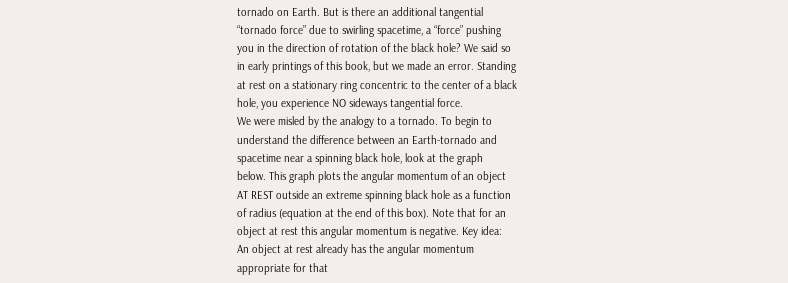tornado on Earth. But is there an additional tangential
“tornado force” due to swirling spacetime, a “force” pushing
you in the direction of rotation of the black hole? We said so
in early printings of this book, but we made an error. Standing
at rest on a stationary ring concentric to the center of a black
hole, you experience NO sideways tangential force.
We were misled by the analogy to a tornado. To begin to
understand the difference between an Earth-tornado and
spacetime near a spinning black hole, look at the graph
below. This graph plots the angular momentum of an object
AT REST outside an extreme spinning black hole as a function
of radius (equation at the end of this box). Note that for an
object at rest this angular momentum is negative. Key idea:
An object at rest already has the angular momentum
appropriate for that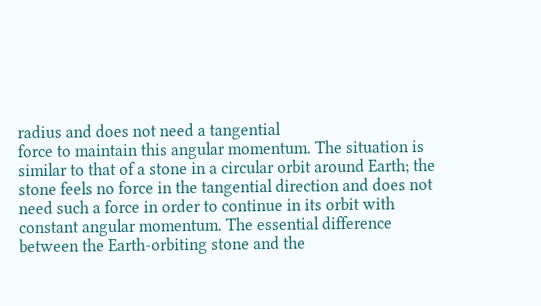radius and does not need a tangential
force to maintain this angular momentum. The situation is
similar to that of a stone in a circular orbit around Earth; the
stone feels no force in the tangential direction and does not
need such a force in order to continue in its orbit with
constant angular momentum. The essential difference
between the Earth-orbiting stone and the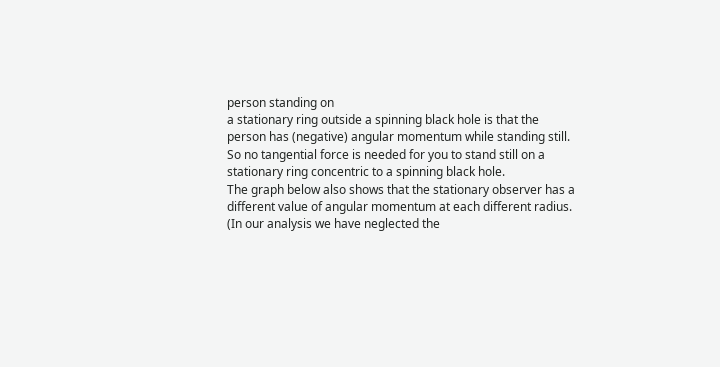person standing on
a stationary ring outside a spinning black hole is that the
person has (negative) angular momentum while standing still.
So no tangential force is needed for you to stand still on a
stationary ring concentric to a spinning black hole.
The graph below also shows that the stationary observer has a
different value of angular momentum at each different radius.
(In our analysis we have neglected the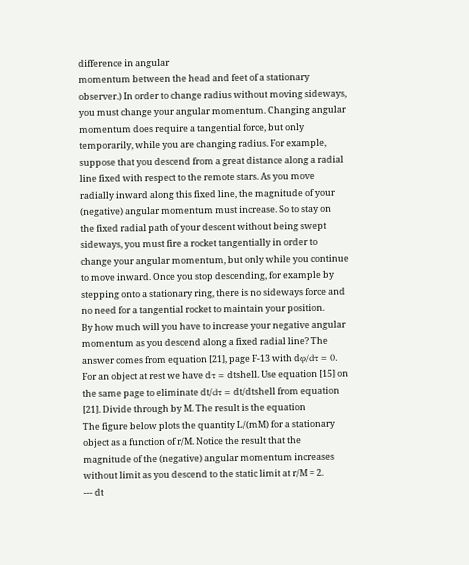difference in angular
momentum between the head and feet of a stationary
observer.) In order to change radius without moving sideways,
you must change your angular momentum. Changing angular
momentum does require a tangential force, but only
temporarily, while you are changing radius. For example,
suppose that you descend from a great distance along a radial
line fixed with respect to the remote stars. As you move
radially inward along this fixed line, the magnitude of your
(negative) angular momentum must increase. So to stay on
the fixed radial path of your descent without being swept
sideways, you must fire a rocket tangentially in order to
change your angular momentum, but only while you continue
to move inward. Once you stop descending, for example by
stepping onto a stationary ring, there is no sideways force and
no need for a tangential rocket to maintain your position.
By how much will you have to increase your negative angular
momentum as you descend along a fixed radial line? The
answer comes from equation [21], page F-13 with dφ/dτ = 0.
For an object at rest we have dτ = dtshell. Use equation [15] on
the same page to eliminate dt/dτ = dt/dtshell from equation
[21]. Divide through by M. The result is the equation
The figure below plots the quantity L/(mM) for a stationary
object as a function of r/M. Notice the result that the
magnitude of the (negative) angular momentum increases
without limit as you descend to the static limit at r/M = 2.
--- dt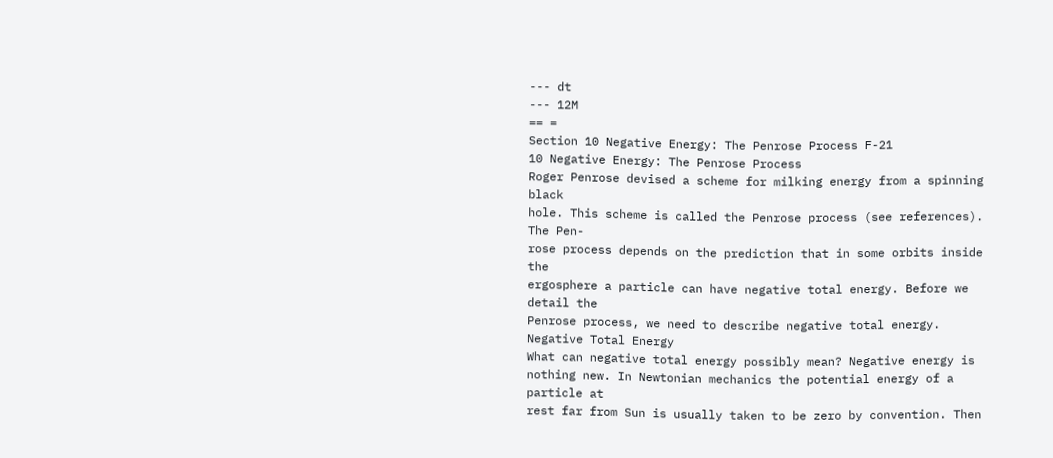--- dt
--- 12M
== =
Section 10 Negative Energy: The Penrose Process F-21
10 Negative Energy: The Penrose Process
Roger Penrose devised a scheme for milking energy from a spinning black
hole. This scheme is called the Penrose process (see references). The Pen-
rose process depends on the prediction that in some orbits inside the
ergosphere a particle can have negative total energy. Before we detail the
Penrose process, we need to describe negative total energy.
Negative Total Energy
What can negative total energy possibly mean? Negative energy is
nothing new. In Newtonian mechanics the potential energy of a particle at
rest far from Sun is usually taken to be zero by convention. Then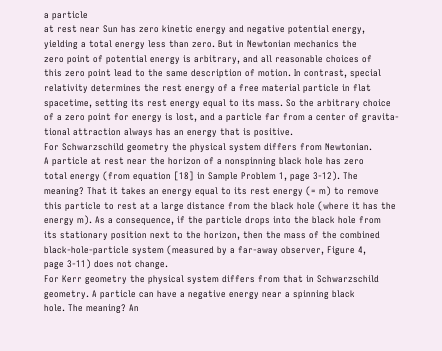a particle
at rest near Sun has zero kinetic energy and negative potential energy,
yielding a total energy less than zero. But in Newtonian mechanics the
zero point of potential energy is arbitrary, and all reasonable choices of
this zero point lead to the same description of motion. In contrast, special
relativity determines the rest energy of a free material particle in flat
spacetime, setting its rest energy equal to its mass. So the arbitrary choice
of a zero point for energy is lost, and a particle far from a center of gravita-
tional attraction always has an energy that is positive.
For Schwarzschild geometry the physical system differs from Newtonian.
A particle at rest near the horizon of a nonspinning black hole has zero
total energy (from equation [18] in Sample Problem 1, page 3-12). The
meaning? That it takes an energy equal to its rest energy (= m) to remove
this particle to rest at a large distance from the black hole (where it has the
energy m). As a consequence, if the particle drops into the black hole from
its stationary position next to the horizon, then the mass of the combined
black-hole-particle system (measured by a far-away observer, Figure 4,
page 3-11) does not change.
For Kerr geometry the physical system differs from that in Schwarzschild
geometry. A particle can have a negative energy near a spinning black
hole. The meaning? An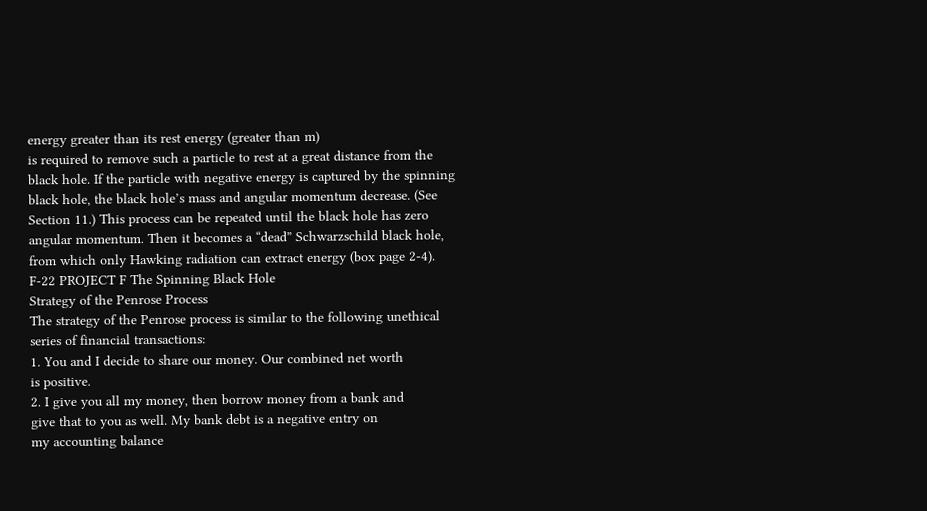energy greater than its rest energy (greater than m)
is required to remove such a particle to rest at a great distance from the
black hole. If the particle with negative energy is captured by the spinning
black hole, the black hole’s mass and angular momentum decrease. (See
Section 11.) This process can be repeated until the black hole has zero
angular momentum. Then it becomes a “dead” Schwarzschild black hole,
from which only Hawking radiation can extract energy (box page 2-4).
F-22 PROJECT F The Spinning Black Hole
Strategy of the Penrose Process
The strategy of the Penrose process is similar to the following unethical
series of financial transactions:
1. You and I decide to share our money. Our combined net worth
is positive.
2. I give you all my money, then borrow money from a bank and
give that to you as well. My bank debt is a negative entry on
my accounting balance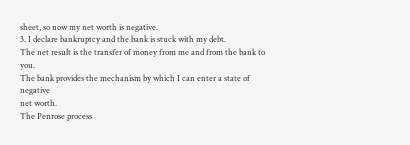sheet, so now my net worth is negative.
3. I declare bankruptcy and the bank is stuck with my debt.
The net result is the transfer of money from me and from the bank to you.
The bank provides the mechanism by which I can enter a state of negative
net worth.
The Penrose process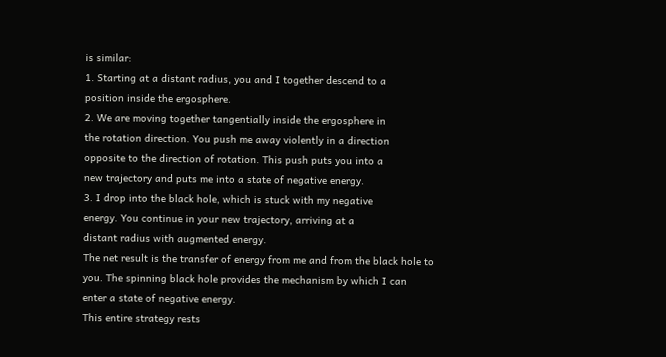is similar:
1. Starting at a distant radius, you and I together descend to a
position inside the ergosphere.
2. We are moving together tangentially inside the ergosphere in
the rotation direction. You push me away violently in a direction
opposite to the direction of rotation. This push puts you into a
new trajectory and puts me into a state of negative energy.
3. I drop into the black hole, which is stuck with my negative
energy. You continue in your new trajectory, arriving at a
distant radius with augmented energy.
The net result is the transfer of energy from me and from the black hole to
you. The spinning black hole provides the mechanism by which I can
enter a state of negative energy.
This entire strategy rests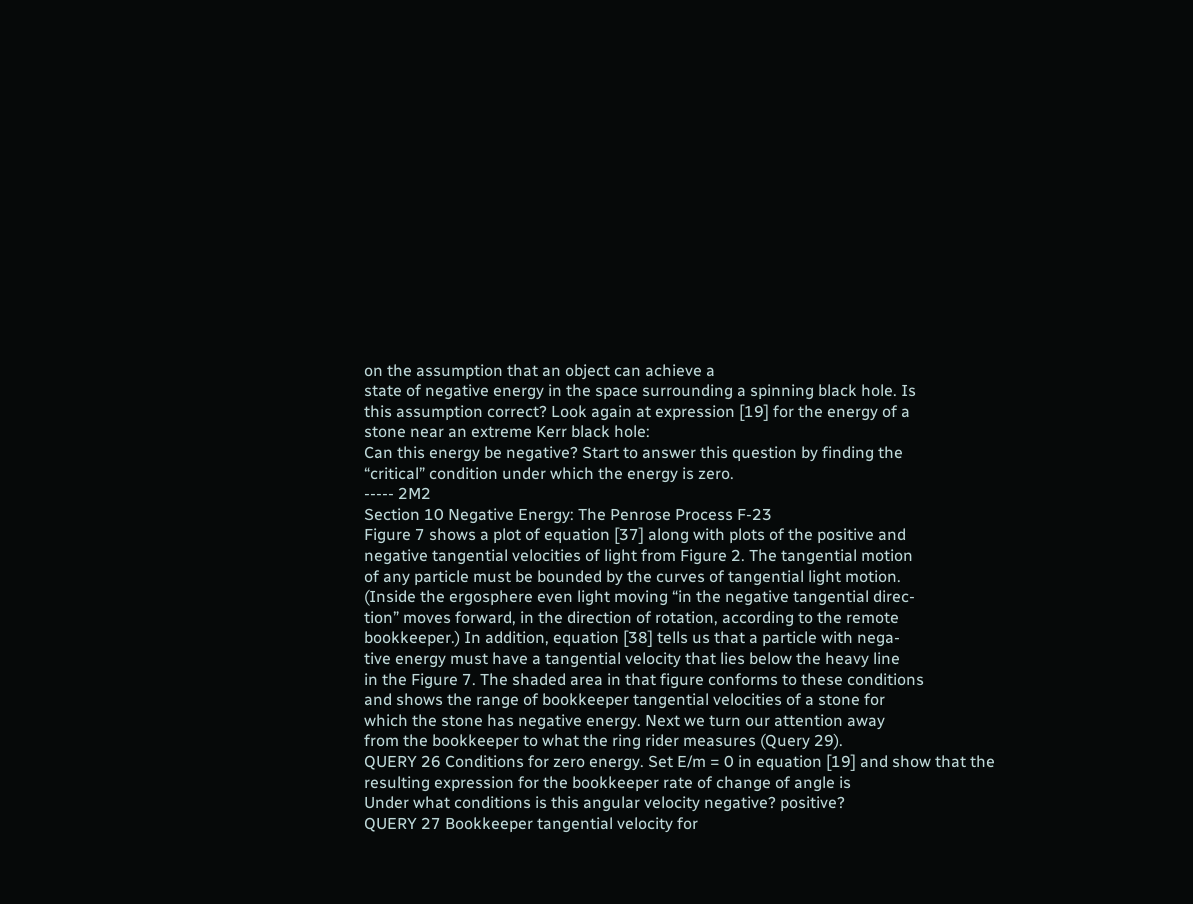on the assumption that an object can achieve a
state of negative energy in the space surrounding a spinning black hole. Is
this assumption correct? Look again at expression [19] for the energy of a
stone near an extreme Kerr black hole:
Can this energy be negative? Start to answer this question by finding the
“critical” condition under which the energy is zero.
----- 2M2
Section 10 Negative Energy: The Penrose Process F-23
Figure 7 shows a plot of equation [37] along with plots of the positive and
negative tangential velocities of light from Figure 2. The tangential motion
of any particle must be bounded by the curves of tangential light motion.
(Inside the ergosphere even light moving “in the negative tangential direc-
tion” moves forward, in the direction of rotation, according to the remote
bookkeeper.) In addition, equation [38] tells us that a particle with nega-
tive energy must have a tangential velocity that lies below the heavy line
in the Figure 7. The shaded area in that figure conforms to these conditions
and shows the range of bookkeeper tangential velocities of a stone for
which the stone has negative energy. Next we turn our attention away
from the bookkeeper to what the ring rider measures (Query 29).
QUERY 26 Conditions for zero energy. Set E/m = 0 in equation [19] and show that the
resulting expression for the bookkeeper rate of change of angle is
Under what conditions is this angular velocity negative? positive?
QUERY 27 Bookkeeper tangential velocity for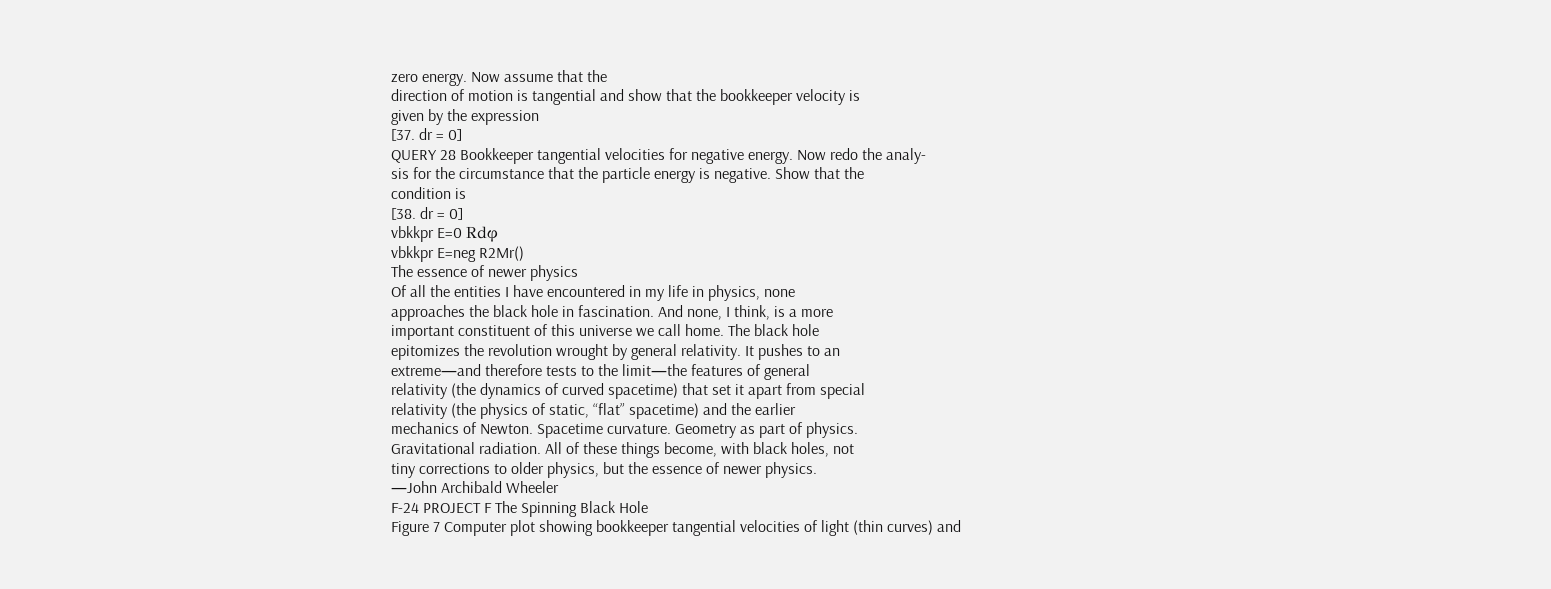zero energy. Now assume that the
direction of motion is tangential and show that the bookkeeper velocity is
given by the expression
[37. dr = 0]
QUERY 28 Bookkeeper tangential velocities for negative energy. Now redo the analy-
sis for the circumstance that the particle energy is negative. Show that the
condition is
[38. dr = 0]
vbkkpr E=0 Rdφ
vbkkpr E=neg R2Mr()
The essence of newer physics
Of all the entities I have encountered in my life in physics, none
approaches the black hole in fascination. And none, I think, is a more
important constituent of this universe we call home. The black hole
epitomizes the revolution wrought by general relativity. It pushes to an
extreme—and therefore tests to the limit—the features of general
relativity (the dynamics of curved spacetime) that set it apart from special
relativity (the physics of static, “flat” spacetime) and the earlier
mechanics of Newton. Spacetime curvature. Geometry as part of physics.
Gravitational radiation. All of these things become, with black holes, not
tiny corrections to older physics, but the essence of newer physics.
—John Archibald Wheeler
F-24 PROJECT F The Spinning Black Hole
Figure 7 Computer plot showing bookkeeper tangential velocities of light (thin curves) and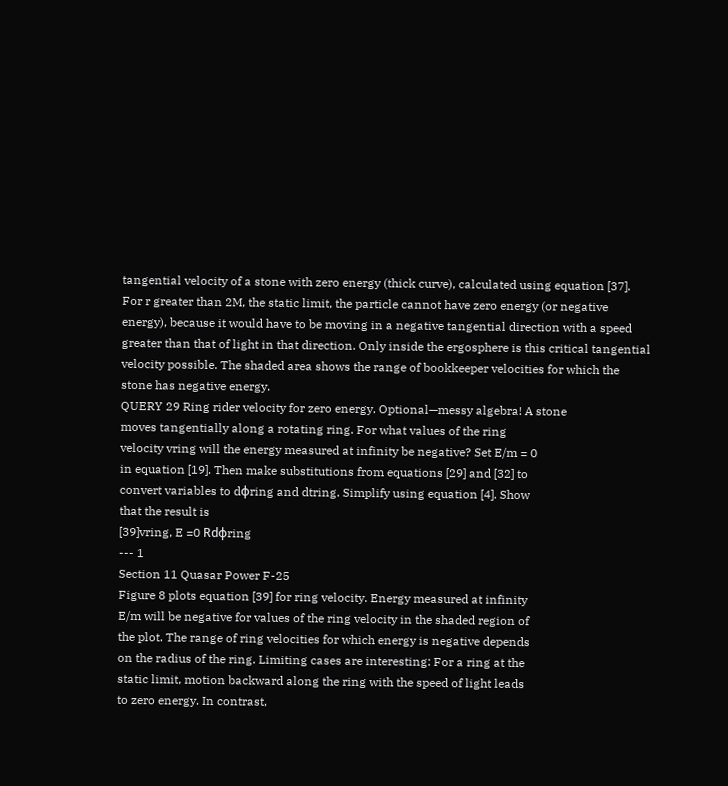tangential velocity of a stone with zero energy (thick curve), calculated using equation [37].
For r greater than 2M, the static limit, the particle cannot have zero energy (or negative
energy), because it would have to be moving in a negative tangential direction with a speed
greater than that of light in that direction. Only inside the ergosphere is this critical tangential
velocity possible. The shaded area shows the range of bookkeeper velocities for which the
stone has negative energy.
QUERY 29 Ring rider velocity for zero energy. Optional—messy algebra! A stone
moves tangentially along a rotating ring. For what values of the ring
velocity vring will the energy measured at infinity be negative? Set E/m = 0
in equation [19]. Then make substitutions from equations [29] and [32] to
convert variables to dφring and dtring. Simplify using equation [4]. Show
that the result is
[39]vring, E =0 Rdφring
--- 1
Section 11 Quasar Power F-25
Figure 8 plots equation [39] for ring velocity. Energy measured at infinity
E/m will be negative for values of the ring velocity in the shaded region of
the plot. The range of ring velocities for which energy is negative depends
on the radius of the ring. Limiting cases are interesting: For a ring at the
static limit, motion backward along the ring with the speed of light leads
to zero energy. In contrast,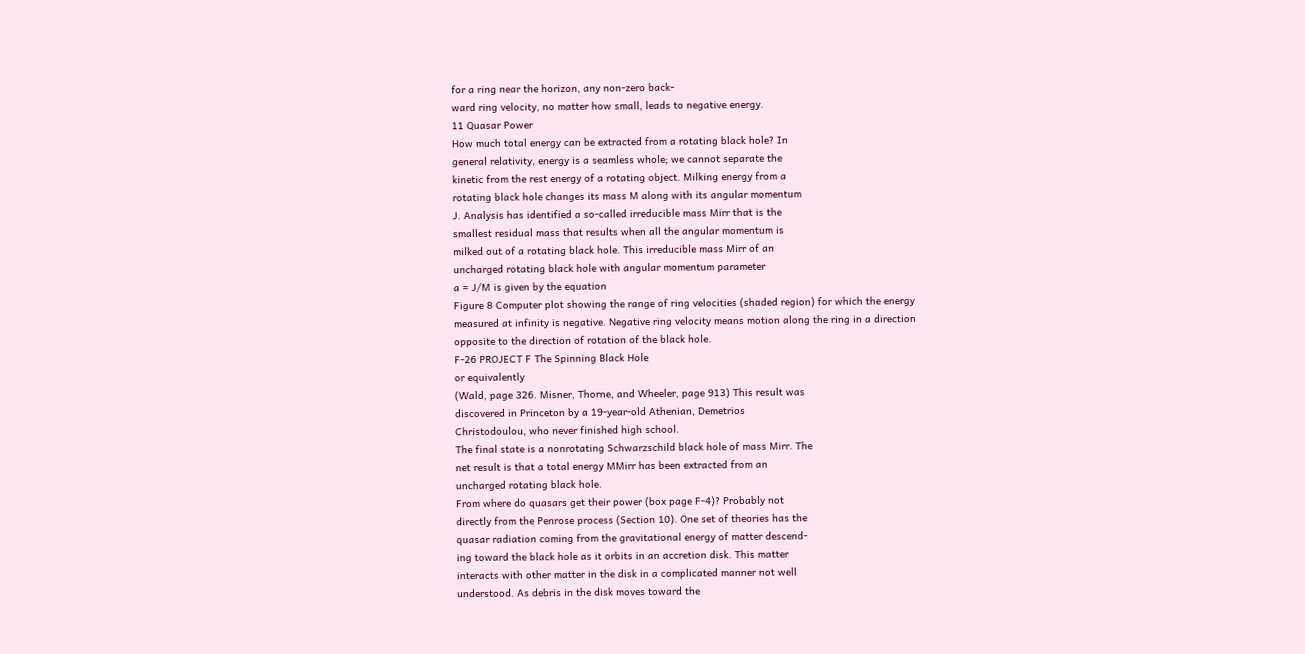for a ring near the horizon, any non-zero back-
ward ring velocity, no matter how small, leads to negative energy.
11 Quasar Power
How much total energy can be extracted from a rotating black hole? In
general relativity, energy is a seamless whole; we cannot separate the
kinetic from the rest energy of a rotating object. Milking energy from a
rotating black hole changes its mass M along with its angular momentum
J. Analysis has identified a so-called irreducible mass Mirr that is the
smallest residual mass that results when all the angular momentum is
milked out of a rotating black hole. This irreducible mass Mirr of an
uncharged rotating black hole with angular momentum parameter
a = J/M is given by the equation
Figure 8 Computer plot showing the range of ring velocities (shaded region) for which the energy
measured at infinity is negative. Negative ring velocity means motion along the ring in a direction
opposite to the direction of rotation of the black hole.
F-26 PROJECT F The Spinning Black Hole
or equivalently
(Wald, page 326. Misner, Thorne, and Wheeler, page 913) This result was
discovered in Princeton by a 19-year-old Athenian, Demetrios
Christodoulou, who never finished high school.
The final state is a nonrotating Schwarzschild black hole of mass Mirr. The
net result is that a total energy MMirr has been extracted from an
uncharged rotating black hole.
From where do quasars get their power (box page F-4)? Probably not
directly from the Penrose process (Section 10). One set of theories has the
quasar radiation coming from the gravitational energy of matter descend-
ing toward the black hole as it orbits in an accretion disk. This matter
interacts with other matter in the disk in a complicated manner not well
understood. As debris in the disk moves toward the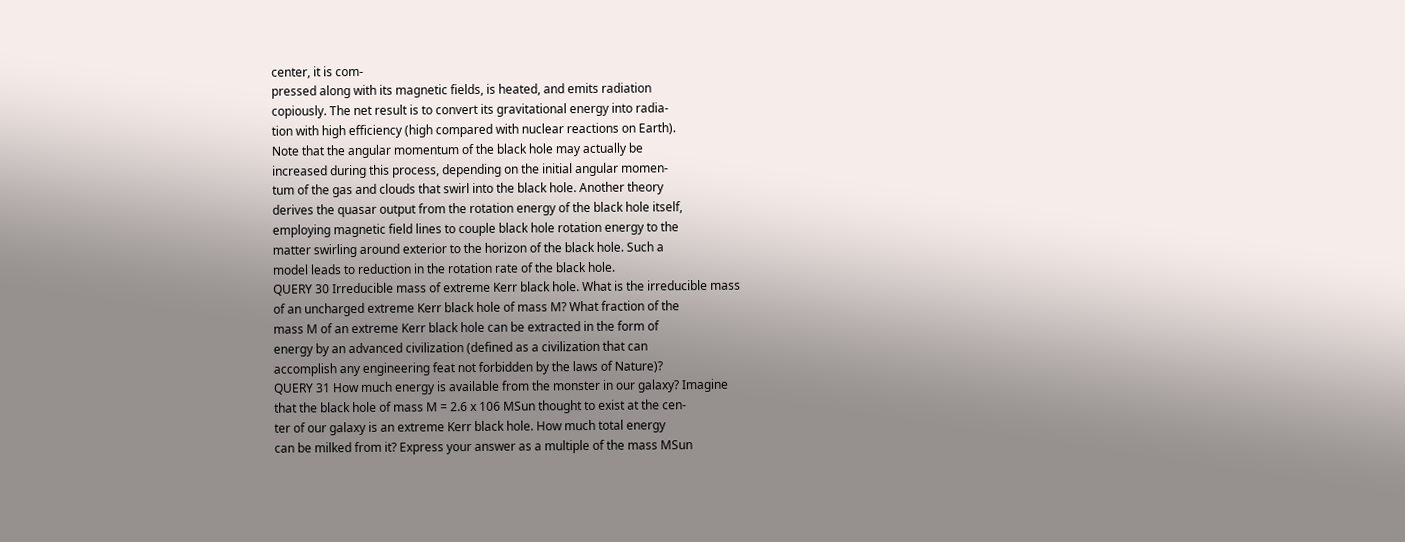center, it is com-
pressed along with its magnetic fields, is heated, and emits radiation
copiously. The net result is to convert its gravitational energy into radia-
tion with high efficiency (high compared with nuclear reactions on Earth).
Note that the angular momentum of the black hole may actually be
increased during this process, depending on the initial angular momen-
tum of the gas and clouds that swirl into the black hole. Another theory
derives the quasar output from the rotation energy of the black hole itself,
employing magnetic field lines to couple black hole rotation energy to the
matter swirling around exterior to the horizon of the black hole. Such a
model leads to reduction in the rotation rate of the black hole.
QUERY 30 Irreducible mass of extreme Kerr black hole. What is the irreducible mass
of an uncharged extreme Kerr black hole of mass M? What fraction of the
mass M of an extreme Kerr black hole can be extracted in the form of
energy by an advanced civilization (defined as a civilization that can
accomplish any engineering feat not forbidden by the laws of Nature)?
QUERY 31 How much energy is available from the monster in our galaxy? Imagine
that the black hole of mass M = 2.6 x 106 MSun thought to exist at the cen-
ter of our galaxy is an extreme Kerr black hole. How much total energy
can be milked from it? Express your answer as a multiple of the mass MSun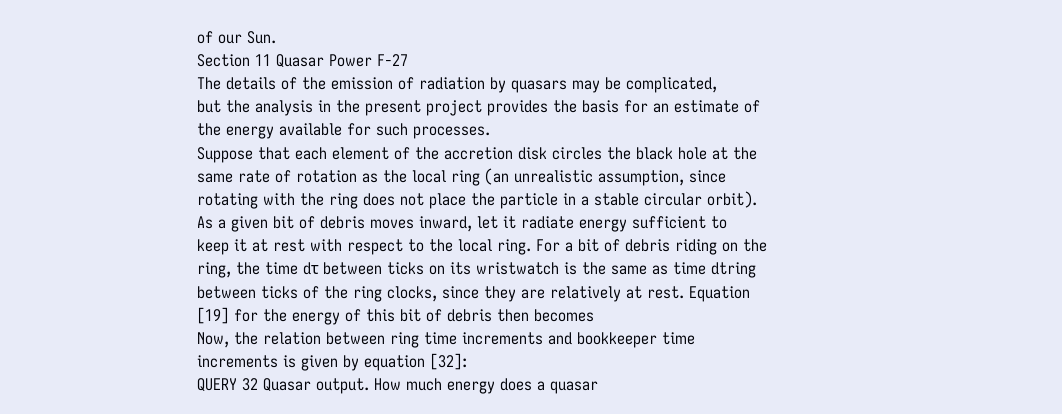of our Sun.
Section 11 Quasar Power F-27
The details of the emission of radiation by quasars may be complicated,
but the analysis in the present project provides the basis for an estimate of
the energy available for such processes.
Suppose that each element of the accretion disk circles the black hole at the
same rate of rotation as the local ring (an unrealistic assumption, since
rotating with the ring does not place the particle in a stable circular orbit).
As a given bit of debris moves inward, let it radiate energy sufficient to
keep it at rest with respect to the local ring. For a bit of debris riding on the
ring, the time dτ between ticks on its wristwatch is the same as time dtring
between ticks of the ring clocks, since they are relatively at rest. Equation
[19] for the energy of this bit of debris then becomes
Now, the relation between ring time increments and bookkeeper time
increments is given by equation [32]:
QUERY 32 Quasar output. How much energy does a quasar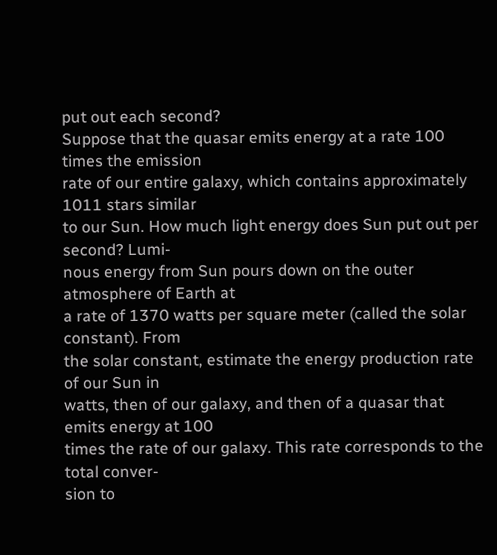put out each second?
Suppose that the quasar emits energy at a rate 100 times the emission
rate of our entire galaxy, which contains approximately 1011 stars similar
to our Sun. How much light energy does Sun put out per second? Lumi-
nous energy from Sun pours down on the outer atmosphere of Earth at
a rate of 1370 watts per square meter (called the solar constant). From
the solar constant, estimate the energy production rate of our Sun in
watts, then of our galaxy, and then of a quasar that emits energy at 100
times the rate of our galaxy. This rate corresponds to the total conver-
sion to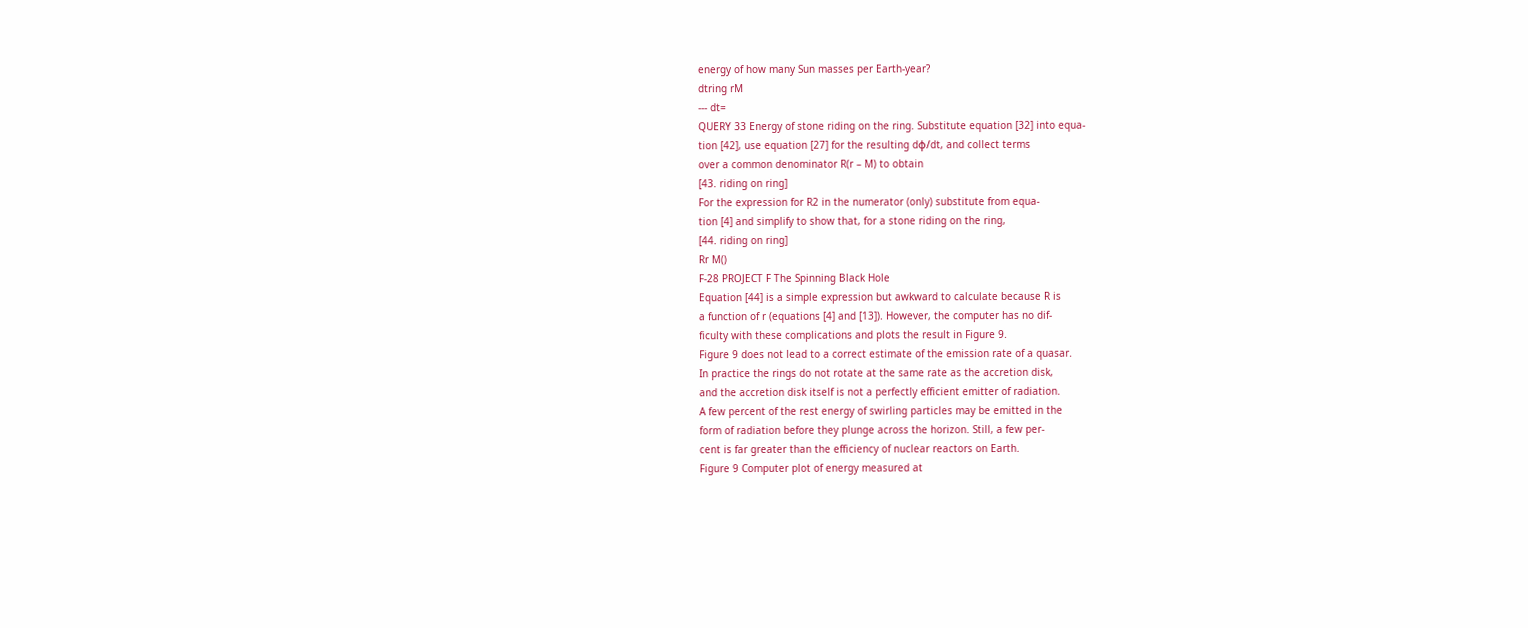energy of how many Sun masses per Earth-year?
dtring rM
--- dt=
QUERY 33 Energy of stone riding on the ring. Substitute equation [32] into equa-
tion [42], use equation [27] for the resulting dφ/dt, and collect terms
over a common denominator R(r – M) to obtain
[43. riding on ring]
For the expression for R2 in the numerator (only) substitute from equa-
tion [4] and simplify to show that, for a stone riding on the ring,
[44. riding on ring]
Rr M()
F-28 PROJECT F The Spinning Black Hole
Equation [44] is a simple expression but awkward to calculate because R is
a function of r (equations [4] and [13]). However, the computer has no dif-
ficulty with these complications and plots the result in Figure 9.
Figure 9 does not lead to a correct estimate of the emission rate of a quasar.
In practice the rings do not rotate at the same rate as the accretion disk,
and the accretion disk itself is not a perfectly efficient emitter of radiation.
A few percent of the rest energy of swirling particles may be emitted in the
form of radiation before they plunge across the horizon. Still, a few per-
cent is far greater than the efficiency of nuclear reactors on Earth.
Figure 9 Computer plot of energy measured at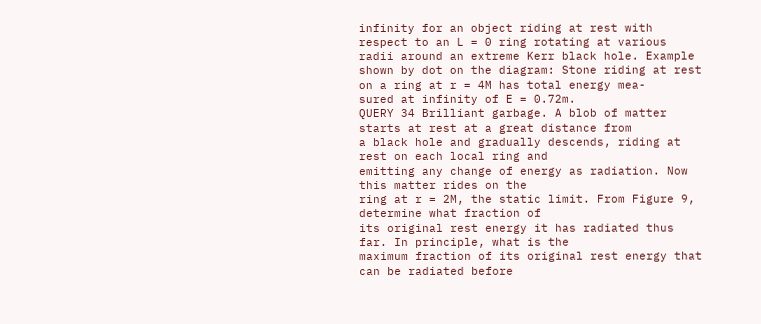infinity for an object riding at rest with
respect to an L = 0 ring rotating at various radii around an extreme Kerr black hole. Example
shown by dot on the diagram: Stone riding at rest on a ring at r = 4M has total energy mea-
sured at infinity of E = 0.72m.
QUERY 34 Brilliant garbage. A blob of matter starts at rest at a great distance from
a black hole and gradually descends, riding at rest on each local ring and
emitting any change of energy as radiation. Now this matter rides on the
ring at r = 2M, the static limit. From Figure 9, determine what fraction of
its original rest energy it has radiated thus far. In principle, what is the
maximum fraction of its original rest energy that can be radiated before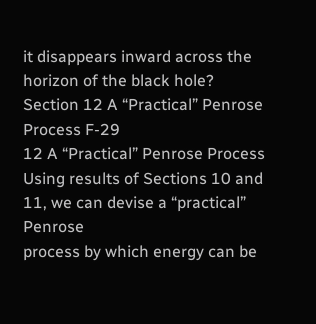it disappears inward across the horizon of the black hole?
Section 12 A “Practical” Penrose Process F-29
12 A “Practical” Penrose Process
Using results of Sections 10 and 11, we can devise a “practical” Penrose
process by which energy can be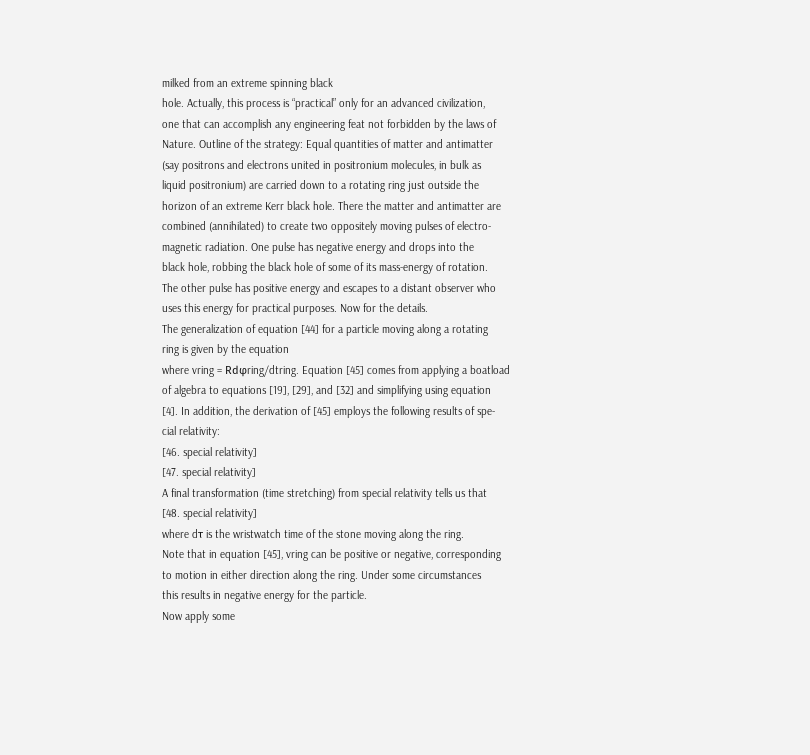milked from an extreme spinning black
hole. Actually, this process is “practical” only for an advanced civilization,
one that can accomplish any engineering feat not forbidden by the laws of
Nature. Outline of the strategy: Equal quantities of matter and antimatter
(say positrons and electrons united in positronium molecules, in bulk as
liquid positronium) are carried down to a rotating ring just outside the
horizon of an extreme Kerr black hole. There the matter and antimatter are
combined (annihilated) to create two oppositely moving pulses of electro-
magnetic radiation. One pulse has negative energy and drops into the
black hole, robbing the black hole of some of its mass-energy of rotation.
The other pulse has positive energy and escapes to a distant observer who
uses this energy for practical purposes. Now for the details.
The generalization of equation [44] for a particle moving along a rotating
ring is given by the equation
where vring = Rdφring/dtring. Equation [45] comes from applying a boatload
of algebra to equations [19], [29], and [32] and simplifying using equation
[4]. In addition, the derivation of [45] employs the following results of spe-
cial relativity:
[46. special relativity]
[47. special relativity]
A final transformation (time stretching) from special relativity tells us that
[48. special relativity]
where dτ is the wristwatch time of the stone moving along the ring.
Note that in equation [45], vring can be positive or negative, corresponding
to motion in either direction along the ring. Under some circumstances
this results in negative energy for the particle.
Now apply some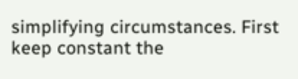simplifying circumstances. First keep constant the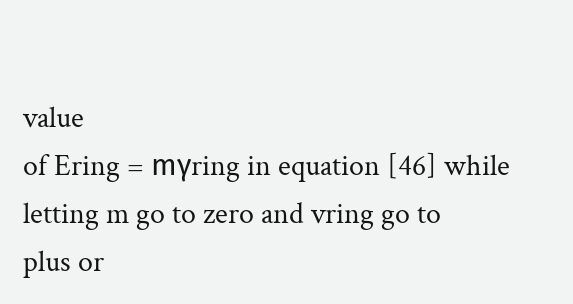value
of Ering = mγring in equation [46] while letting m go to zero and vring go to
plus or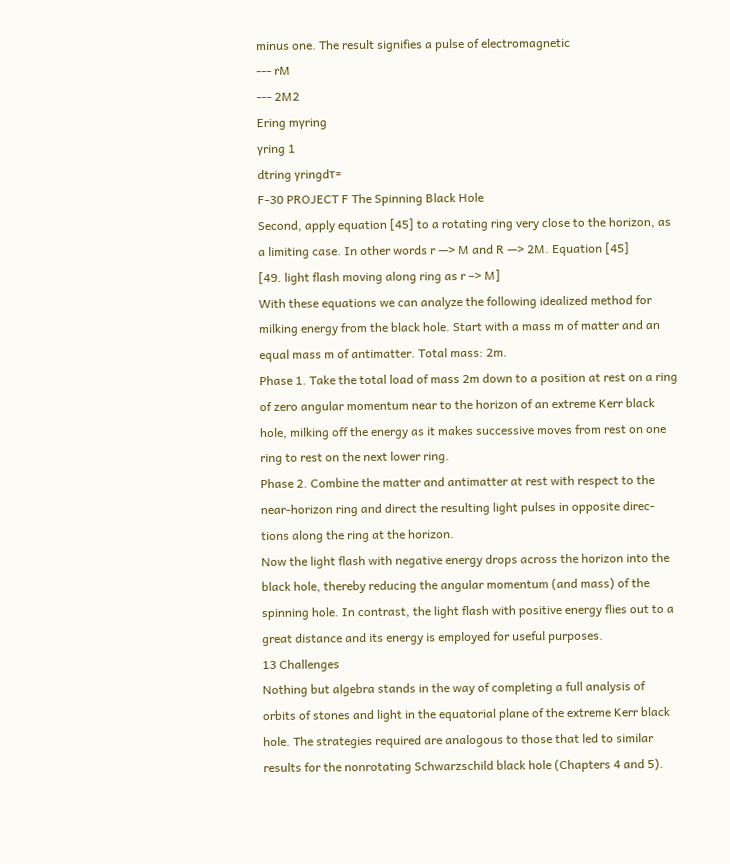minus one. The result signifies a pulse of electromagnetic
--- rM
--- 2M2
Ering mγring
γring 1
dtring γringdτ=
F-30 PROJECT F The Spinning Black Hole
Second, apply equation [45] to a rotating ring very close to the horizon, as
a limiting case. In other words r —> M and R —> 2M. Equation [45]
[49. light flash moving along ring as r –> M]
With these equations we can analyze the following idealized method for
milking energy from the black hole. Start with a mass m of matter and an
equal mass m of antimatter. Total mass: 2m.
Phase 1. Take the total load of mass 2m down to a position at rest on a ring
of zero angular momentum near to the horizon of an extreme Kerr black
hole, milking off the energy as it makes successive moves from rest on one
ring to rest on the next lower ring.
Phase 2. Combine the matter and antimatter at rest with respect to the
near-horizon ring and direct the resulting light pulses in opposite direc-
tions along the ring at the horizon.
Now the light flash with negative energy drops across the horizon into the
black hole, thereby reducing the angular momentum (and mass) of the
spinning hole. In contrast, the light flash with positive energy flies out to a
great distance and its energy is employed for useful purposes.
13 Challenges
Nothing but algebra stands in the way of completing a full analysis of
orbits of stones and light in the equatorial plane of the extreme Kerr black
hole. The strategies required are analogous to those that led to similar
results for the nonrotating Schwarzschild black hole (Chapters 4 and 5).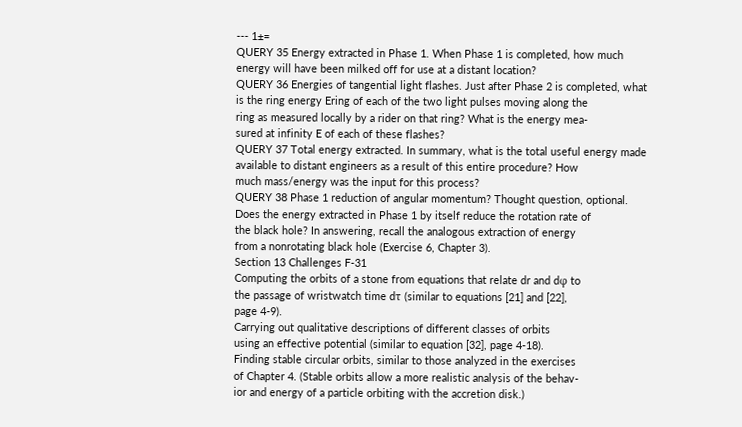--- 1±=
QUERY 35 Energy extracted in Phase 1. When Phase 1 is completed, how much
energy will have been milked off for use at a distant location?
QUERY 36 Energies of tangential light flashes. Just after Phase 2 is completed, what
is the ring energy Ering of each of the two light pulses moving along the
ring as measured locally by a rider on that ring? What is the energy mea-
sured at infinity E of each of these flashes?
QUERY 37 Total energy extracted. In summary, what is the total useful energy made
available to distant engineers as a result of this entire procedure? How
much mass/energy was the input for this process?
QUERY 38 Phase 1 reduction of angular momentum? Thought question, optional.
Does the energy extracted in Phase 1 by itself reduce the rotation rate of
the black hole? In answering, recall the analogous extraction of energy
from a nonrotating black hole (Exercise 6, Chapter 3).
Section 13 Challenges F-31
Computing the orbits of a stone from equations that relate dr and dφ to
the passage of wristwatch time dτ (similar to equations [21] and [22],
page 4-9).
Carrying out qualitative descriptions of different classes of orbits
using an effective potential (similar to equation [32], page 4-18).
Finding stable circular orbits, similar to those analyzed in the exercises
of Chapter 4. (Stable orbits allow a more realistic analysis of the behav-
ior and energy of a particle orbiting with the accretion disk.)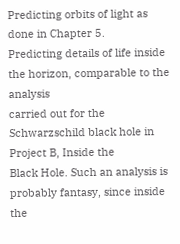Predicting orbits of light as done in Chapter 5.
Predicting details of life inside the horizon, comparable to the analysis
carried out for the Schwarzschild black hole in Project B, Inside the
Black Hole. Such an analysis is probably fantasy, since inside the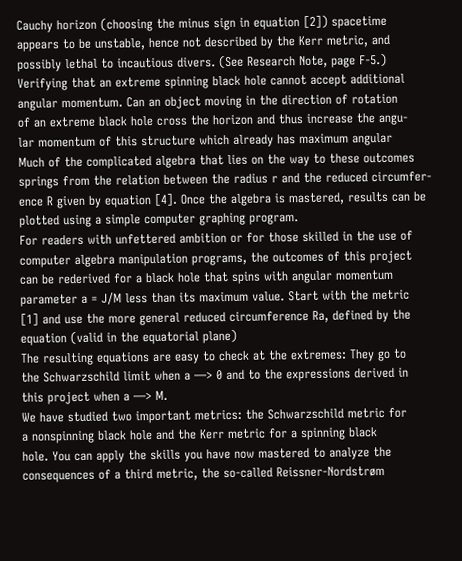Cauchy horizon (choosing the minus sign in equation [2]) spacetime
appears to be unstable, hence not described by the Kerr metric, and
possibly lethal to incautious divers. (See Research Note, page F-5.)
Verifying that an extreme spinning black hole cannot accept additional
angular momentum. Can an object moving in the direction of rotation
of an extreme black hole cross the horizon and thus increase the angu-
lar momentum of this structure which already has maximum angular
Much of the complicated algebra that lies on the way to these outcomes
springs from the relation between the radius r and the reduced circumfer-
ence R given by equation [4]. Once the algebra is mastered, results can be
plotted using a simple computer graphing program.
For readers with unfettered ambition or for those skilled in the use of
computer algebra manipulation programs, the outcomes of this project
can be rederived for a black hole that spins with angular momentum
parameter a = J/M less than its maximum value. Start with the metric
[1] and use the more general reduced circumference Ra, defined by the
equation (valid in the equatorial plane)
The resulting equations are easy to check at the extremes: They go to
the Schwarzschild limit when a —> 0 and to the expressions derived in
this project when a —> M.
We have studied two important metrics: the Schwarzschild metric for
a nonspinning black hole and the Kerr metric for a spinning black
hole. You can apply the skills you have now mastered to analyze the
consequences of a third metric, the so-called Reissner-Nordstrøm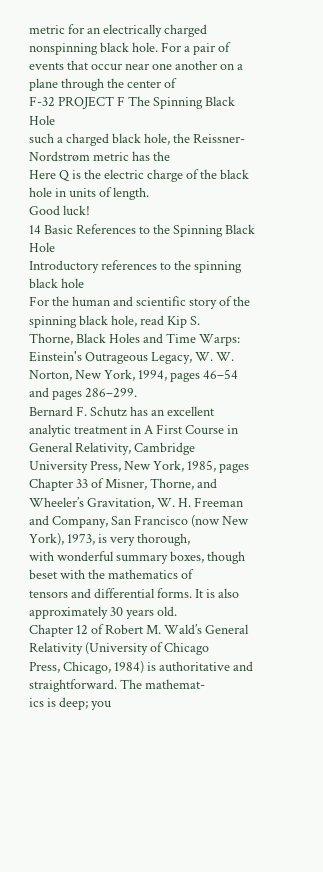metric for an electrically charged nonspinning black hole. For a pair of
events that occur near one another on a plane through the center of
F-32 PROJECT F The Spinning Black Hole
such a charged black hole, the Reissner-Nordstrøm metric has the
Here Q is the electric charge of the black hole in units of length.
Good luck!
14 Basic References to the Spinning Black Hole
Introductory references to the spinning black hole
For the human and scientific story of the spinning black hole, read Kip S.
Thorne, Black Holes and Time Warps: Einstein's Outrageous Legacy, W. W.
Norton, New York, 1994, pages 46–54 and pages 286–299.
Bernard F. Schutz has an excellent analytic treatment in A First Course in
General Relativity, Cambridge University Press, New York, 1985, pages
Chapter 33 of Misner, Thorne, and Wheeler’s Gravitation, W. H. Freeman
and Company, San Francisco (now New York), 1973, is very thorough,
with wonderful summary boxes, though beset with the mathematics of
tensors and differential forms. It is also approximately 30 years old.
Chapter 12 of Robert M. Wald’s General Relativity (University of Chicago
Press, Chicago, 1984) is authoritative and straightforward. The mathemat-
ics is deep; you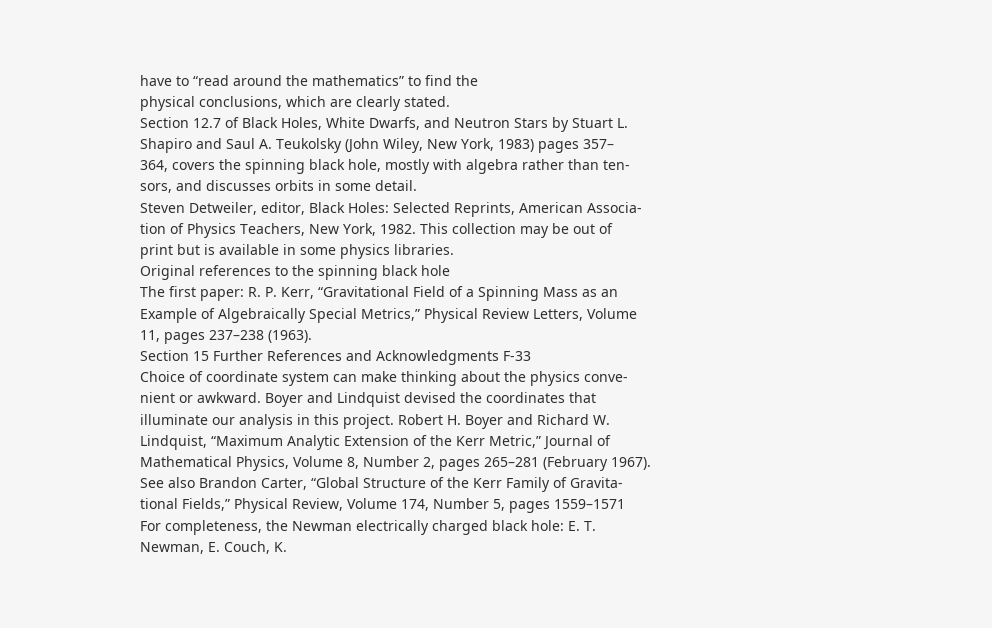have to “read around the mathematics” to find the
physical conclusions, which are clearly stated.
Section 12.7 of Black Holes, White Dwarfs, and Neutron Stars by Stuart L.
Shapiro and Saul A. Teukolsky (John Wiley, New York, 1983) pages 357–
364, covers the spinning black hole, mostly with algebra rather than ten-
sors, and discusses orbits in some detail.
Steven Detweiler, editor, Black Holes: Selected Reprints, American Associa-
tion of Physics Teachers, New York, 1982. This collection may be out of
print but is available in some physics libraries.
Original references to the spinning black hole
The first paper: R. P. Kerr, “Gravitational Field of a Spinning Mass as an
Example of Algebraically Special Metrics,” Physical Review Letters, Volume
11, pages 237–238 (1963).
Section 15 Further References and Acknowledgments F-33
Choice of coordinate system can make thinking about the physics conve-
nient or awkward. Boyer and Lindquist devised the coordinates that
illuminate our analysis in this project. Robert H. Boyer and Richard W.
Lindquist, “Maximum Analytic Extension of the Kerr Metric,” Journal of
Mathematical Physics, Volume 8, Number 2, pages 265–281 (February 1967).
See also Brandon Carter, “Global Structure of the Kerr Family of Gravita-
tional Fields,” Physical Review, Volume 174, Number 5, pages 1559–1571
For completeness, the Newman electrically charged black hole: E. T.
Newman, E. Couch, K.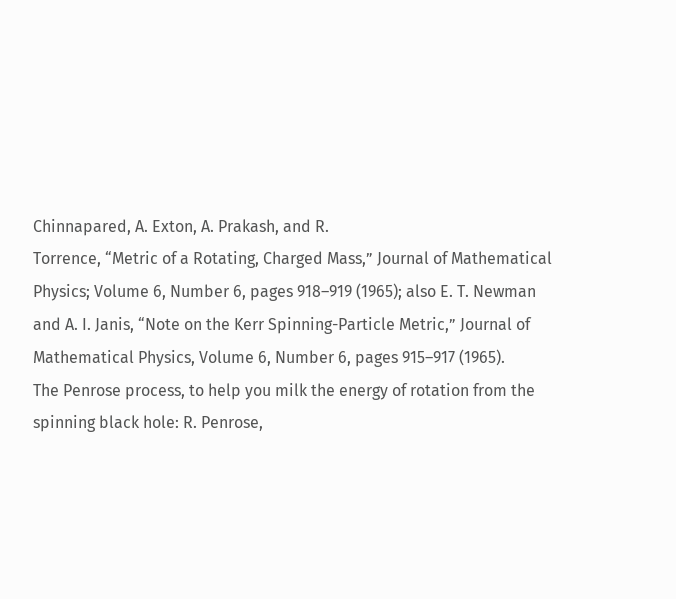Chinnapared, A. Exton, A. Prakash, and R.
Torrence, “Metric of a Rotating, Charged Mass,” Journal of Mathematical
Physics; Volume 6, Number 6, pages 918–919 (1965); also E. T. Newman
and A. I. Janis, “Note on the Kerr Spinning-Particle Metric,” Journal of
Mathematical Physics, Volume 6, Number 6, pages 915–917 (1965).
The Penrose process, to help you milk the energy of rotation from the
spinning black hole: R. Penrose,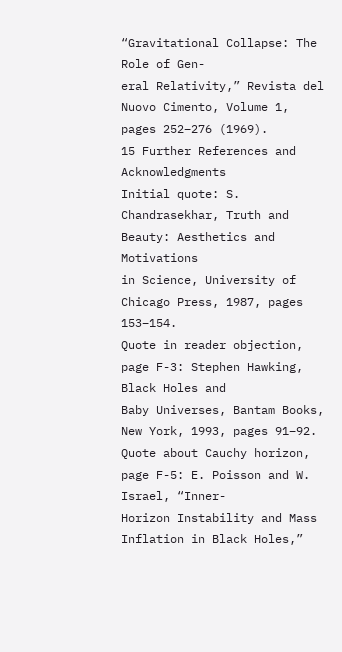“Gravitational Collapse: The Role of Gen-
eral Relativity,” Revista del Nuovo Cimento, Volume 1, pages 252–276 (1969).
15 Further References and Acknowledgments
Initial quote: S. Chandrasekhar, Truth and Beauty: Aesthetics and Motivations
in Science, University of Chicago Press, 1987, pages 153–154.
Quote in reader objection, page F-3: Stephen Hawking, Black Holes and
Baby Universes, Bantam Books, New York, 1993, pages 91–92.
Quote about Cauchy horizon, page F-5: E. Poisson and W. Israel, “Inner-
Horizon Instability and Mass Inflation in Black Holes,”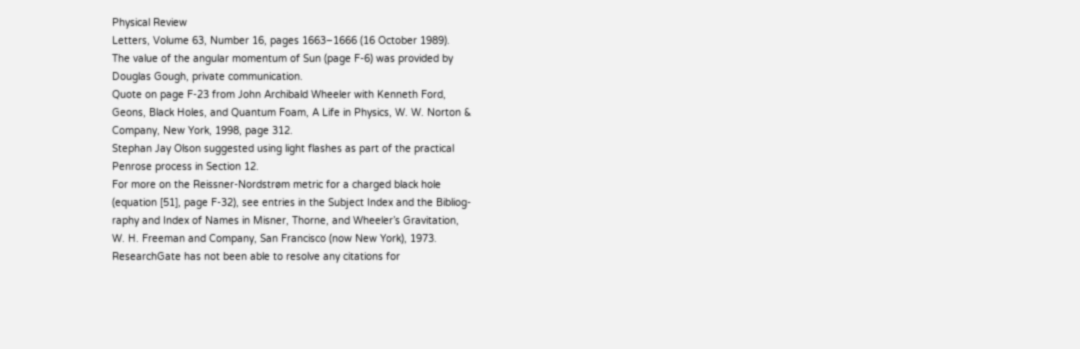Physical Review
Letters, Volume 63, Number 16, pages 1663–1666 (16 October 1989).
The value of the angular momentum of Sun (page F-6) was provided by
Douglas Gough, private communication.
Quote on page F-23 from John Archibald Wheeler with Kenneth Ford,
Geons, Black Holes, and Quantum Foam, A Life in Physics, W. W. Norton &
Company, New York, 1998, page 312.
Stephan Jay Olson suggested using light flashes as part of the practical
Penrose process in Section 12.
For more on the Reissner-Nordstrøm metric for a charged black hole
(equation [51], page F-32), see entries in the Subject Index and the Bibliog-
raphy and Index of Names in Misner, Thorne, and Wheeler’s Gravitation,
W. H. Freeman and Company, San Francisco (now New York), 1973.
ResearchGate has not been able to resolve any citations for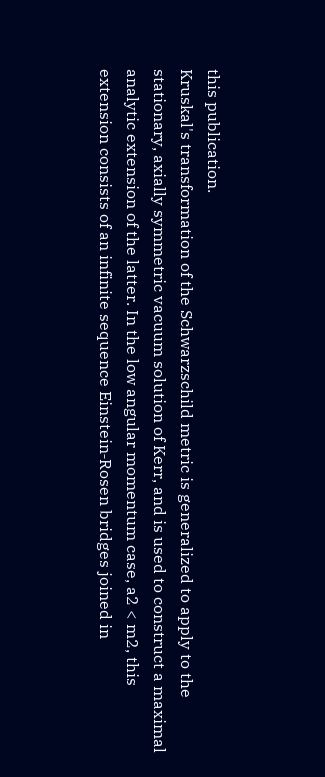this publication.
Kruskal's transformation of the Schwarzschild metric is generalized to apply to the stationary, axially symmetric vacuum solution of Kerr, and is used to construct a maximal analytic extension of the latter. In the low angular momentum case, a2 < m2, this extension consists of an infinite sequence Einstein‐Rosen bridges joined in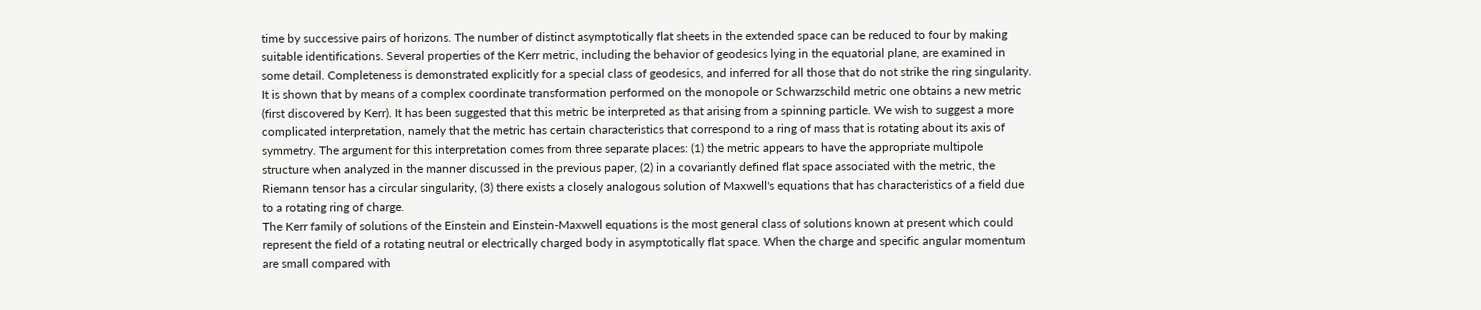time by successive pairs of horizons. The number of distinct asymptotically flat sheets in the extended space can be reduced to four by making suitable identifications. Several properties of the Kerr metric, including the behavior of geodesics lying in the equatorial plane, are examined in some detail. Completeness is demonstrated explicitly for a special class of geodesics, and inferred for all those that do not strike the ring singularity.
It is shown that by means of a complex coordinate transformation performed on the monopole or Schwarzschild metric one obtains a new metric (first discovered by Kerr). It has been suggested that this metric be interpreted as that arising from a spinning particle. We wish to suggest a more complicated interpretation, namely that the metric has certain characteristics that correspond to a ring of mass that is rotating about its axis of symmetry. The argument for this interpretation comes from three separate places: (1) the metric appears to have the appropriate multipole structure when analyzed in the manner discussed in the previous paper, (2) in a covariantly defined flat space associated with the metric, the Riemann tensor has a circular singularity, (3) there exists a closely analogous solution of Maxwell's equations that has characteristics of a field due to a rotating ring of charge.
The Kerr family of solutions of the Einstein and Einstein-Maxwell equations is the most general class of solutions known at present which could represent the field of a rotating neutral or electrically charged body in asymptotically flat space. When the charge and specific angular momentum are small compared with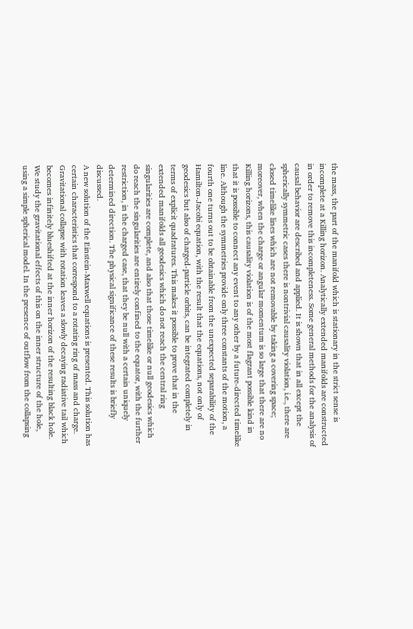the mass, the part of the manifold which is stationary in the strict sense is incomplete at a Killing horizon. Analytically extended manifolds are constructed in order to remove this incompleteness. Some general methods for the analysis of causal behavior are described and applied. It is shown that in all except the spherically symmetric cases there is nontrivial causality violation, i.e., there are closed timelike lines which are not removable by taking a covering space; moreover, when the charge or angular momentum is so large that there are no Killing horizons, this causality violation is of the most flagrant possible kind in that it is possible to connect any event to any other by a future-directed timelike line. Although the symmetries provide only three constants of the motion, a fourth one turns out to be obtainable from the unexpected separability of the Hamilton-Jacobi equation, with the result that the equations, not only of geodesics but also of charged-particle orbits, can be integrated completely in terms of explicit quadratures. This makes it possible to prove that in the extended manifolds all geodesics which do not reach the central ring singularities are complete, and also that those timelike or null geodesics which do reach the singularities are entirely confined to the equator, with the further restriction, in the charged case, that they be null with a certain uniquely determined direction. The physical significance of these results is briefly discussed.
A new solution of the Einstein-Maxwell equations is presented. This solution has certain characteristics that correspond to a rotating ring of mass and charge.
Gravitational collapse with rotation leaves a slowly decaying radiative tail which becomes infinitely blueshifted at the inner horizon of the resulting black hole. We study the gravitational effects of this on the inner structure of the hole, using a simple spherical model. In the presence of outflow from the collapsing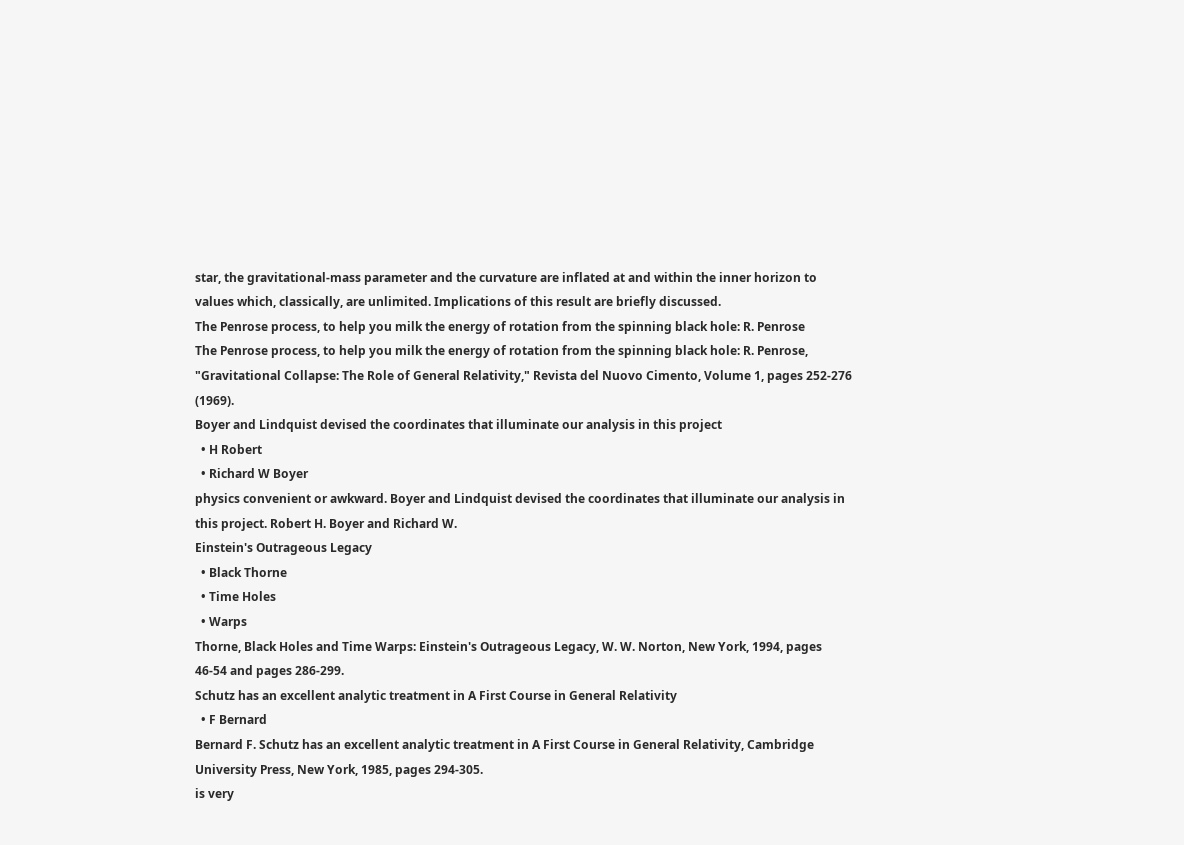star, the gravitational-mass parameter and the curvature are inflated at and within the inner horizon to values which, classically, are unlimited. Implications of this result are briefly discussed.
The Penrose process, to help you milk the energy of rotation from the spinning black hole: R. Penrose
The Penrose process, to help you milk the energy of rotation from the spinning black hole: R. Penrose, "Gravitational Collapse: The Role of General Relativity," Revista del Nuovo Cimento, Volume 1, pages 252-276 (1969).
Boyer and Lindquist devised the coordinates that illuminate our analysis in this project
  • H Robert
  • Richard W Boyer
physics convenient or awkward. Boyer and Lindquist devised the coordinates that illuminate our analysis in this project. Robert H. Boyer and Richard W.
Einstein's Outrageous Legacy
  • Black Thorne
  • Time Holes
  • Warps
Thorne, Black Holes and Time Warps: Einstein's Outrageous Legacy, W. W. Norton, New York, 1994, pages 46-54 and pages 286-299.
Schutz has an excellent analytic treatment in A First Course in General Relativity
  • F Bernard
Bernard F. Schutz has an excellent analytic treatment in A First Course in General Relativity, Cambridge University Press, New York, 1985, pages 294-305.
is very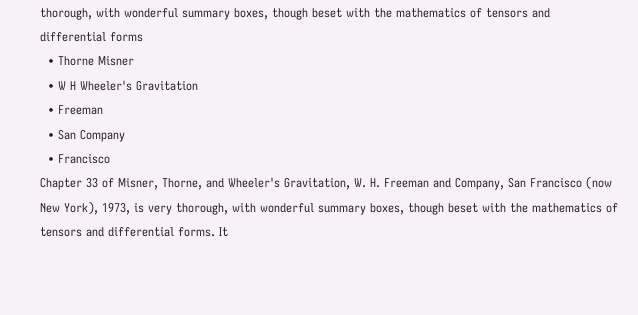thorough, with wonderful summary boxes, though beset with the mathematics of tensors and differential forms
  • Thorne Misner
  • W H Wheeler's Gravitation
  • Freeman
  • San Company
  • Francisco
Chapter 33 of Misner, Thorne, and Wheeler's Gravitation, W. H. Freeman and Company, San Francisco (now New York), 1973, is very thorough, with wonderful summary boxes, though beset with the mathematics of tensors and differential forms. It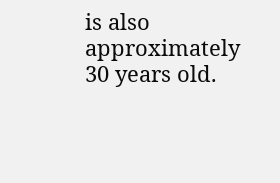is also approximately 30 years old.